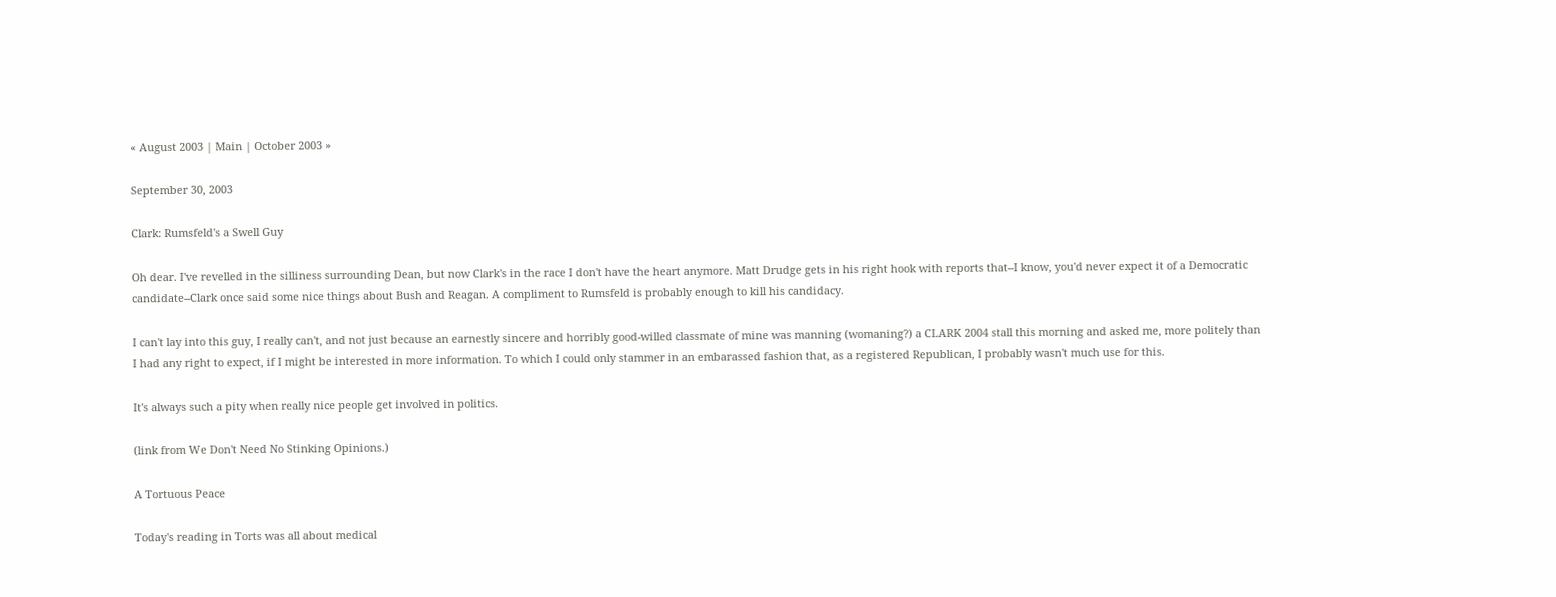« August 2003 | Main | October 2003 »

September 30, 2003

Clark: Rumsfeld's a Swell Guy

Oh dear. I've revelled in the silliness surrounding Dean, but now Clark's in the race I don't have the heart anymore. Matt Drudge gets in his right hook with reports that--I know, you'd never expect it of a Democratic candidate--Clark once said some nice things about Bush and Reagan. A compliment to Rumsfeld is probably enough to kill his candidacy.

I can't lay into this guy, I really can't, and not just because an earnestly sincere and horribly good-willed classmate of mine was manning (womaning?) a CLARK 2004 stall this morning and asked me, more politely than I had any right to expect, if I might be interested in more information. To which I could only stammer in an embarassed fashion that, as a registered Republican, I probably wasn't much use for this.

It's always such a pity when really nice people get involved in politics.

(link from We Don't Need No Stinking Opinions.)

A Tortuous Peace

Today's reading in Torts was all about medical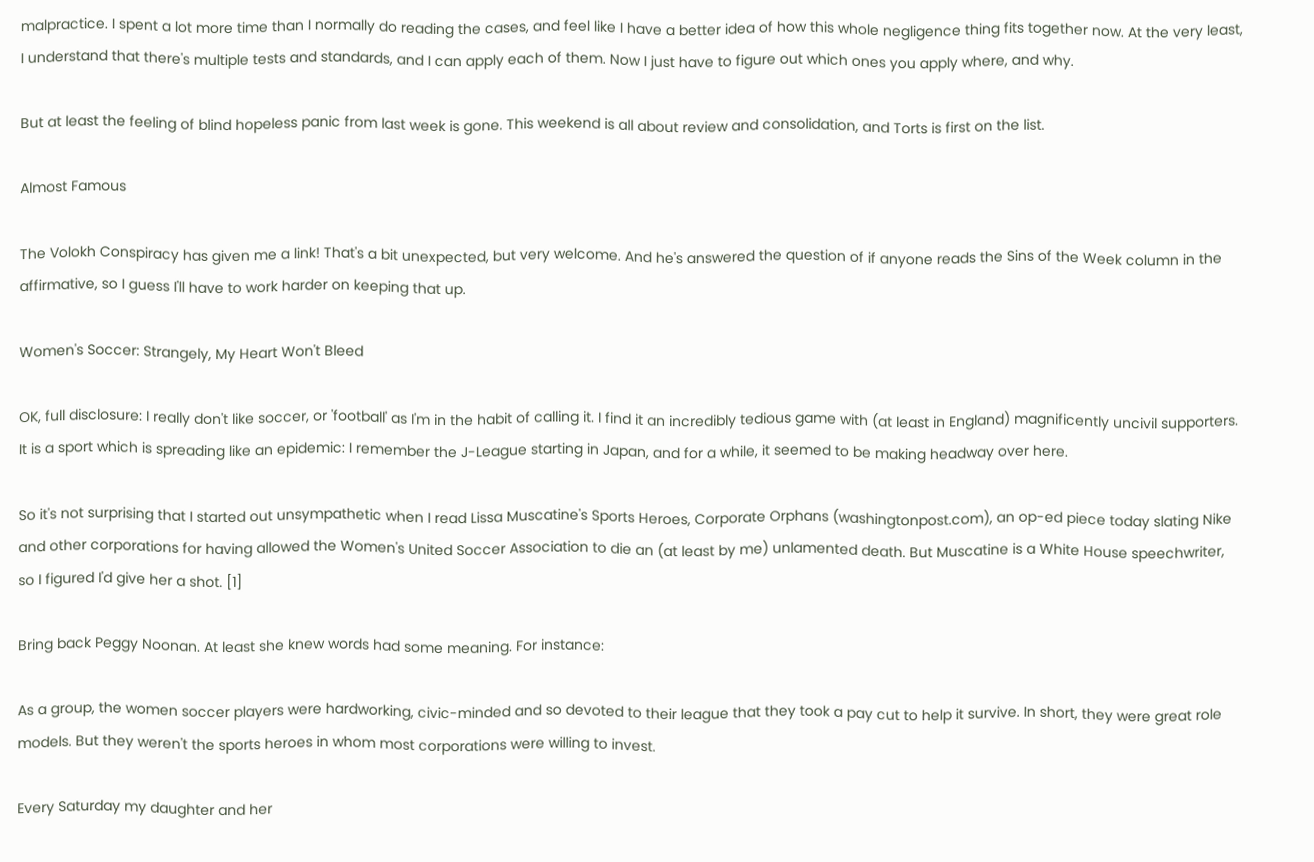malpractice. I spent a lot more time than I normally do reading the cases, and feel like I have a better idea of how this whole negligence thing fits together now. At the very least, I understand that there's multiple tests and standards, and I can apply each of them. Now I just have to figure out which ones you apply where, and why.

But at least the feeling of blind hopeless panic from last week is gone. This weekend is all about review and consolidation, and Torts is first on the list.

Almost Famous

The Volokh Conspiracy has given me a link! That's a bit unexpected, but very welcome. And he's answered the question of if anyone reads the Sins of the Week column in the affirmative, so I guess I'll have to work harder on keeping that up.

Women's Soccer: Strangely, My Heart Won't Bleed

OK, full disclosure: I really don't like soccer, or 'football' as I'm in the habit of calling it. I find it an incredibly tedious game with (at least in England) magnificently uncivil supporters. It is a sport which is spreading like an epidemic: I remember the J-League starting in Japan, and for a while, it seemed to be making headway over here.

So it's not surprising that I started out unsympathetic when I read Lissa Muscatine's Sports Heroes, Corporate Orphans (washingtonpost.com), an op-ed piece today slating Nike and other corporations for having allowed the Women's United Soccer Association to die an (at least by me) unlamented death. But Muscatine is a White House speechwriter, so I figured I'd give her a shot. [1]

Bring back Peggy Noonan. At least she knew words had some meaning. For instance:

As a group, the women soccer players were hardworking, civic-minded and so devoted to their league that they took a pay cut to help it survive. In short, they were great role models. But they weren't the sports heroes in whom most corporations were willing to invest.

Every Saturday my daughter and her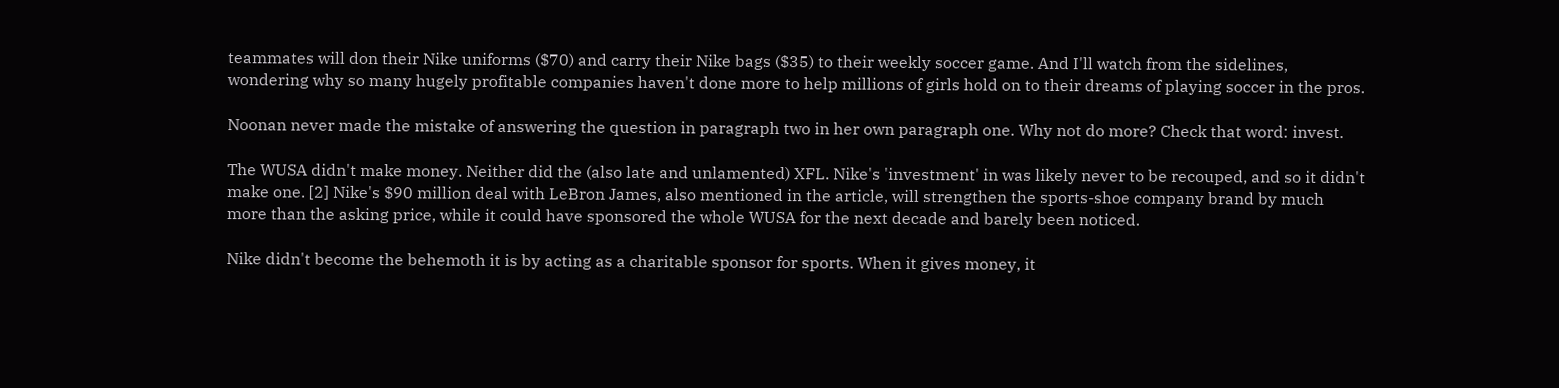teammates will don their Nike uniforms ($70) and carry their Nike bags ($35) to their weekly soccer game. And I'll watch from the sidelines, wondering why so many hugely profitable companies haven't done more to help millions of girls hold on to their dreams of playing soccer in the pros.

Noonan never made the mistake of answering the question in paragraph two in her own paragraph one. Why not do more? Check that word: invest.

The WUSA didn't make money. Neither did the (also late and unlamented) XFL. Nike's 'investment' in was likely never to be recouped, and so it didn't make one. [2] Nike's $90 million deal with LeBron James, also mentioned in the article, will strengthen the sports-shoe company brand by much more than the asking price, while it could have sponsored the whole WUSA for the next decade and barely been noticed.

Nike didn't become the behemoth it is by acting as a charitable sponsor for sports. When it gives money, it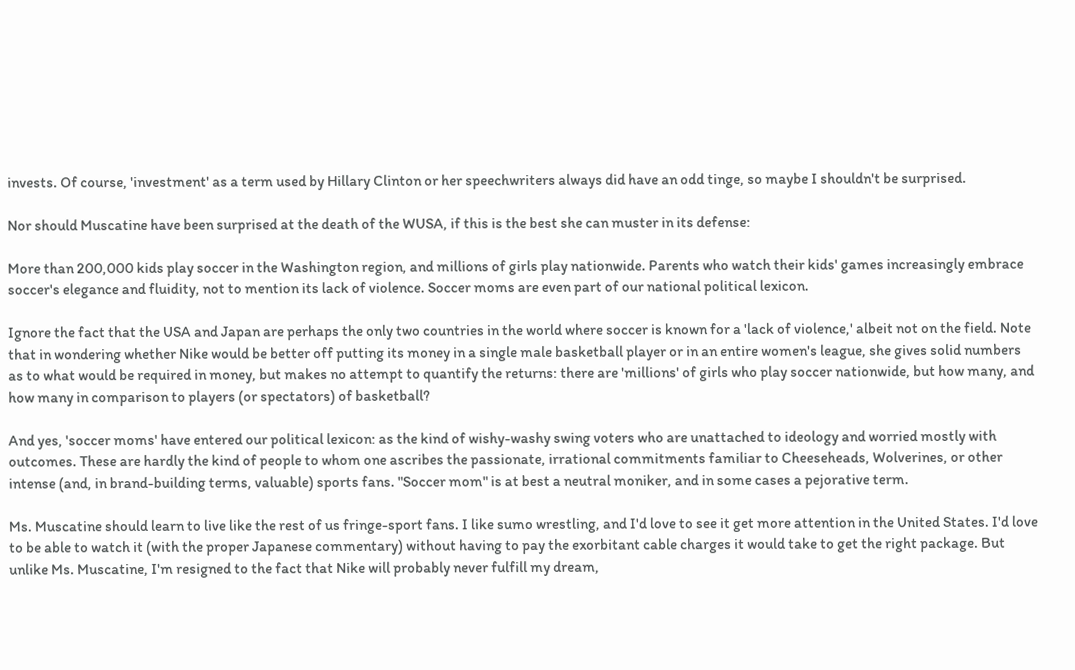invests. Of course, 'investment' as a term used by Hillary Clinton or her speechwriters always did have an odd tinge, so maybe I shouldn't be surprised.

Nor should Muscatine have been surprised at the death of the WUSA, if this is the best she can muster in its defense:

More than 200,000 kids play soccer in the Washington region, and millions of girls play nationwide. Parents who watch their kids' games increasingly embrace soccer's elegance and fluidity, not to mention its lack of violence. Soccer moms are even part of our national political lexicon.

Ignore the fact that the USA and Japan are perhaps the only two countries in the world where soccer is known for a 'lack of violence,' albeit not on the field. Note that in wondering whether Nike would be better off putting its money in a single male basketball player or in an entire women's league, she gives solid numbers as to what would be required in money, but makes no attempt to quantify the returns: there are 'millions' of girls who play soccer nationwide, but how many, and how many in comparison to players (or spectators) of basketball?

And yes, 'soccer moms' have entered our political lexicon: as the kind of wishy-washy swing voters who are unattached to ideology and worried mostly with outcomes. These are hardly the kind of people to whom one ascribes the passionate, irrational commitments familiar to Cheeseheads, Wolverines, or other intense (and, in brand-building terms, valuable) sports fans. "Soccer mom" is at best a neutral moniker, and in some cases a pejorative term.

Ms. Muscatine should learn to live like the rest of us fringe-sport fans. I like sumo wrestling, and I'd love to see it get more attention in the United States. I'd love to be able to watch it (with the proper Japanese commentary) without having to pay the exorbitant cable charges it would take to get the right package. But unlike Ms. Muscatine, I'm resigned to the fact that Nike will probably never fulfill my dream,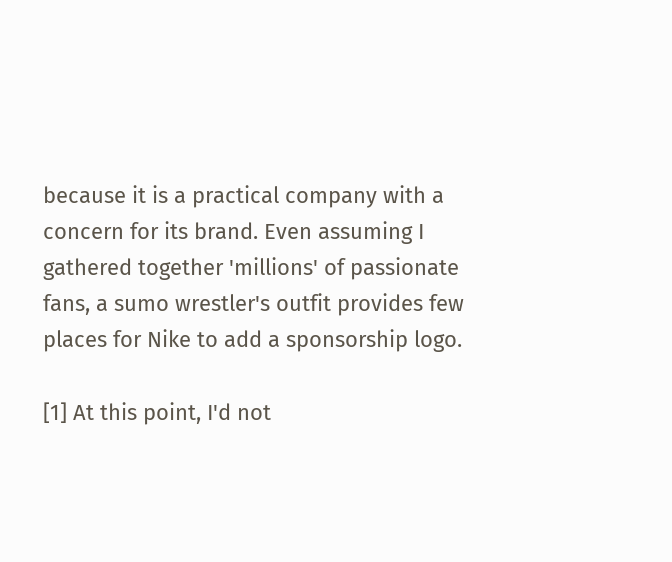because it is a practical company with a concern for its brand. Even assuming I gathered together 'millions' of passionate fans, a sumo wrestler's outfit provides few places for Nike to add a sponsorship logo.

[1] At this point, I'd not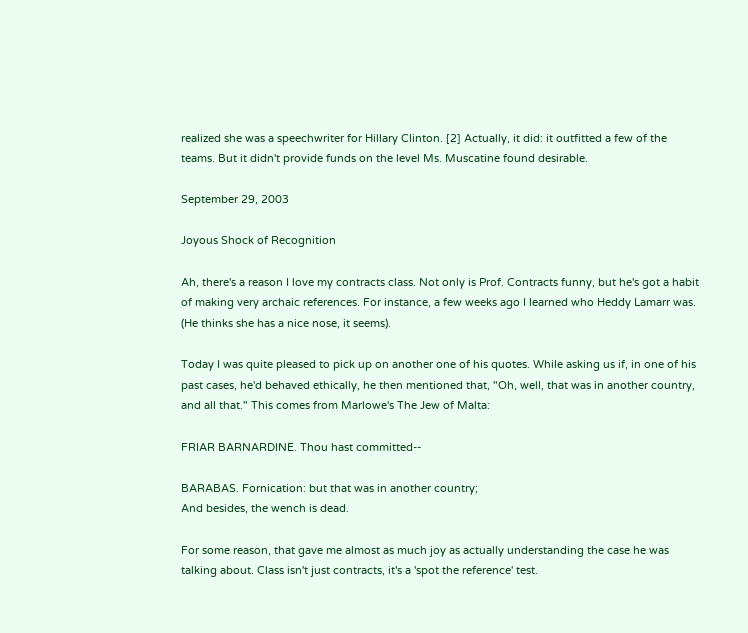realized she was a speechwriter for Hillary Clinton. [2] Actually, it did: it outfitted a few of the teams. But it didn't provide funds on the level Ms. Muscatine found desirable.

September 29, 2003

Joyous Shock of Recognition

Ah, there's a reason I love my contracts class. Not only is Prof. Contracts funny, but he's got a habit of making very archaic references. For instance, a few weeks ago I learned who Heddy Lamarr was. (He thinks she has a nice nose, it seems).

Today I was quite pleased to pick up on another one of his quotes. While asking us if, in one of his past cases, he'd behaved ethically, he then mentioned that, "Oh, well, that was in another country, and all that." This comes from Marlowe's The Jew of Malta:

FRIAR BARNARDINE. Thou hast committed--

BARABAS. Fornication: but that was in another country;
And besides, the wench is dead.

For some reason, that gave me almost as much joy as actually understanding the case he was talking about. Class isn't just contracts, it's a 'spot the reference' test.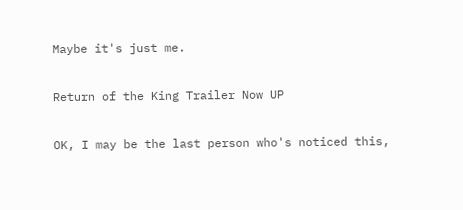Maybe it's just me.

Return of the King Trailer Now UP

OK, I may be the last person who's noticed this,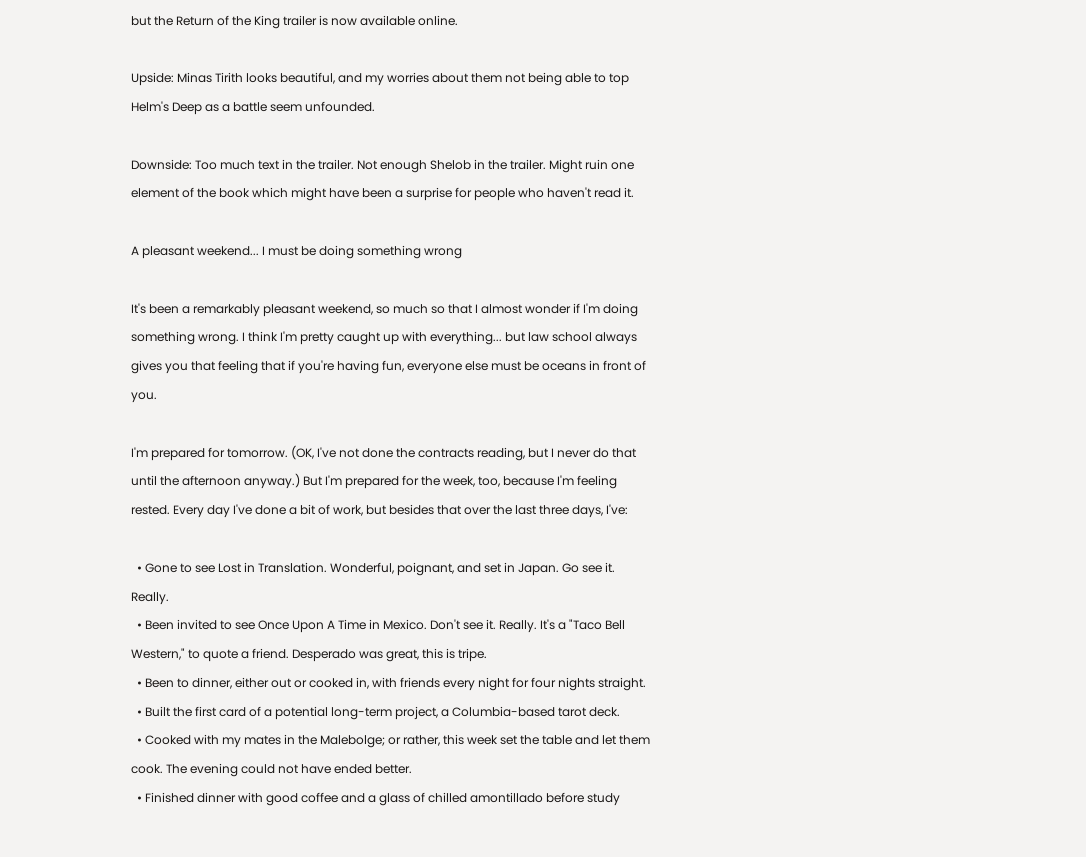but the Return of the King trailer is now available online.

Upside: Minas Tirith looks beautiful, and my worries about them not being able to top Helm's Deep as a battle seem unfounded.

Downside: Too much text in the trailer. Not enough Shelob in the trailer. Might ruin one element of the book which might have been a surprise for people who haven't read it.

A pleasant weekend... I must be doing something wrong

It's been a remarkably pleasant weekend, so much so that I almost wonder if I'm doing something wrong. I think I'm pretty caught up with everything... but law school always gives you that feeling that if you're having fun, everyone else must be oceans in front of you.

I'm prepared for tomorrow. (OK, I've not done the contracts reading, but I never do that until the afternoon anyway.) But I'm prepared for the week, too, because I'm feeling rested. Every day I've done a bit of work, but besides that over the last three days, I've:

  • Gone to see Lost in Translation. Wonderful, poignant, and set in Japan. Go see it. Really.
  • Been invited to see Once Upon A Time in Mexico. Don't see it. Really. It's a "Taco Bell Western," to quote a friend. Desperado was great, this is tripe.
  • Been to dinner, either out or cooked in, with friends every night for four nights straight.
  • Built the first card of a potential long-term project, a Columbia-based tarot deck.
  • Cooked with my mates in the Malebolge; or rather, this week set the table and let them cook. The evening could not have ended better.
  • Finished dinner with good coffee and a glass of chilled amontillado before study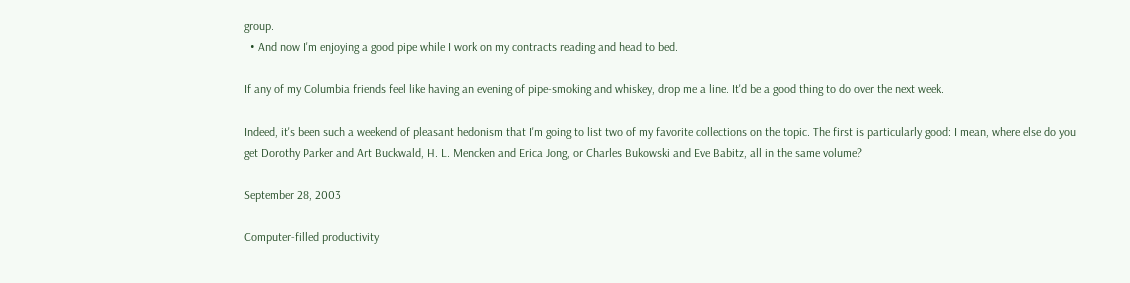group.
  • And now I'm enjoying a good pipe while I work on my contracts reading and head to bed.

If any of my Columbia friends feel like having an evening of pipe-smoking and whiskey, drop me a line. It'd be a good thing to do over the next week.

Indeed, it's been such a weekend of pleasant hedonism that I'm going to list two of my favorite collections on the topic. The first is particularly good: I mean, where else do you get Dorothy Parker and Art Buckwald, H. L. Mencken and Erica Jong, or Charles Bukowski and Eve Babitz, all in the same volume?

September 28, 2003

Computer-filled productivity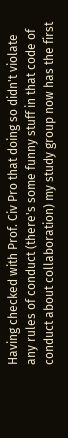Having checked with Prof. Civ Pro that doing so didn't violate any rules of conduct (there's some funny stuff in that code of conduct about collaboration) my study group now has the first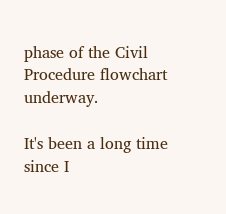phase of the Civil Procedure flowchart underway.

It's been a long time since I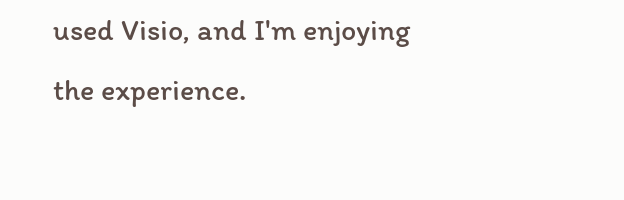used Visio, and I'm enjoying the experience.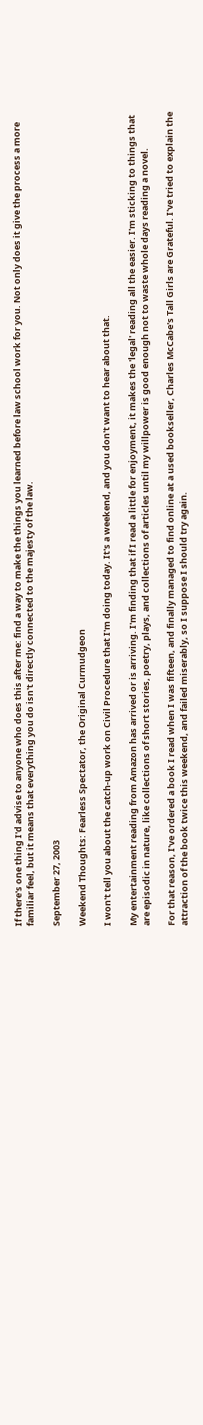If there's one thing I'd advise to anyone who does this after me: find a way to make the things you learned before law school work for you. Not only does it give the process a more familiar feel, but it means that everything you do isn't directly connected to the majesty of the law.

September 27, 2003

Weekend Thoughts: Fearless Spectator, the Original Curmudgeon

I won't tell you about the catch-up work on Civil Procedure that I'm doing today. It's a weekend, and you don't want to hear about that.

My entertainment reading from Amazon has arrived or is arriving. I'm finding that if I read a little for enjoyment, it makes the 'legal' reading all the easier. I'm sticking to things that are episodic in nature, like collections of short stories, poetry, plays, and collections of articles until my willpower is good enough not to waste whole days reading a novel.

For that reason, I've ordered a book I read when I was fifteen, and finally managed to find online at a used bookseller, Charles McCabe's Tall Girls are Grateful. I've tried to explain the attraction of the book twice this weekend, and failed miserably, so I suppose I should try again.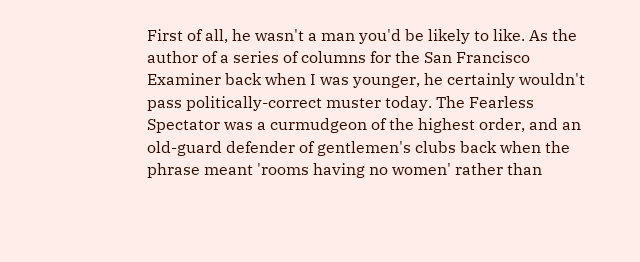First of all, he wasn't a man you'd be likely to like. As the author of a series of columns for the San Francisco Examiner back when I was younger, he certainly wouldn't pass politically-correct muster today. The Fearless Spectator was a curmudgeon of the highest order, and an old-guard defender of gentlemen's clubs back when the phrase meant 'rooms having no women' rather than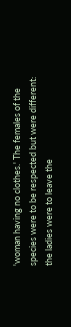'woman having no clothes.' The females of the species were to be respected but were different: the ladies were to leave the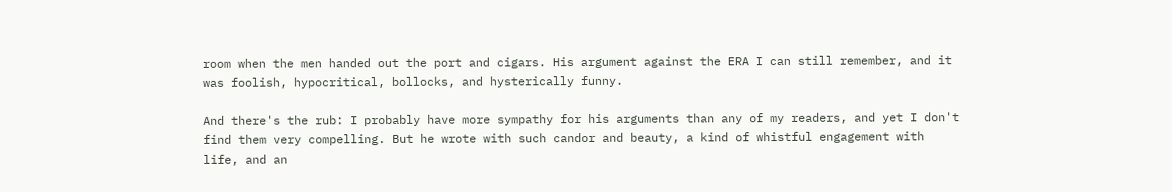room when the men handed out the port and cigars. His argument against the ERA I can still remember, and it was foolish, hypocritical, bollocks, and hysterically funny.

And there's the rub: I probably have more sympathy for his arguments than any of my readers, and yet I don't find them very compelling. But he wrote with such candor and beauty, a kind of whistful engagement with life, and an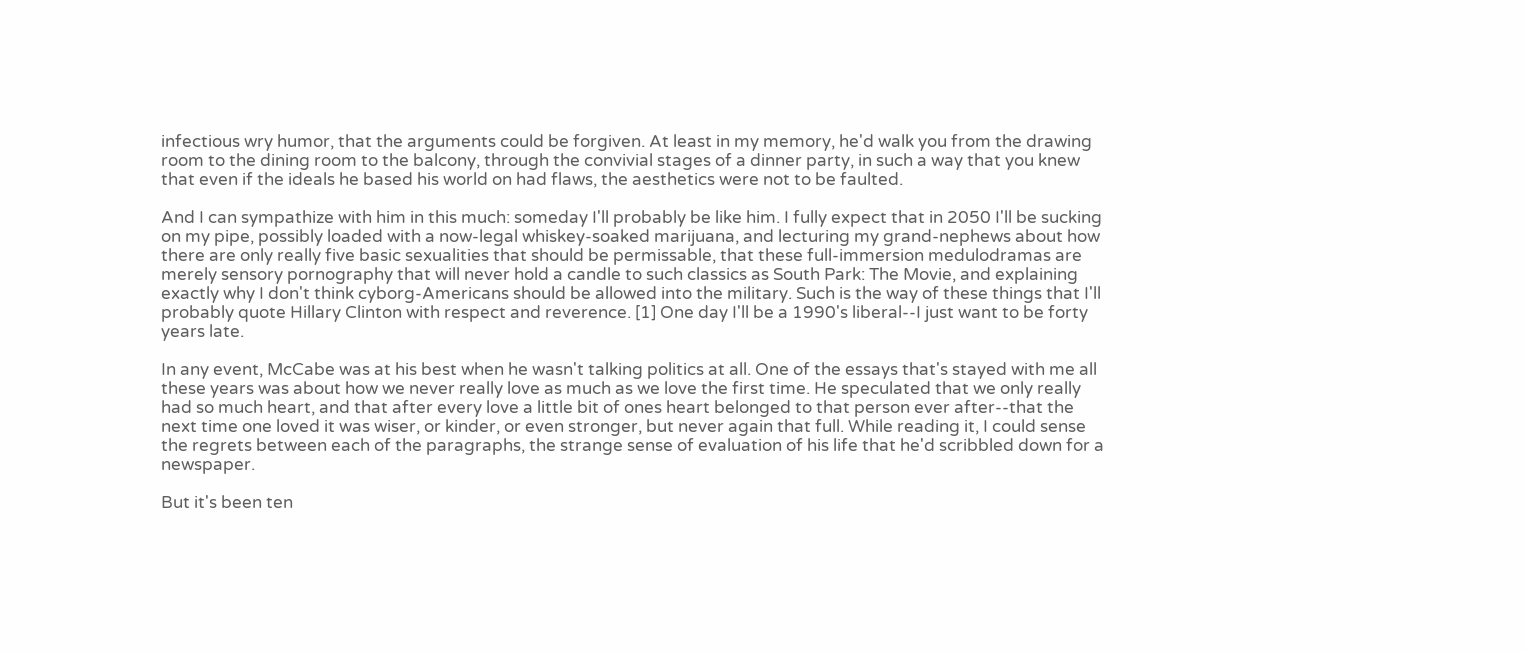infectious wry humor, that the arguments could be forgiven. At least in my memory, he'd walk you from the drawing room to the dining room to the balcony, through the convivial stages of a dinner party, in such a way that you knew that even if the ideals he based his world on had flaws, the aesthetics were not to be faulted.

And I can sympathize with him in this much: someday I'll probably be like him. I fully expect that in 2050 I'll be sucking on my pipe, possibly loaded with a now-legal whiskey-soaked marijuana, and lecturing my grand-nephews about how there are only really five basic sexualities that should be permissable, that these full-immersion medulodramas are merely sensory pornography that will never hold a candle to such classics as South Park: The Movie, and explaining exactly why I don't think cyborg-Americans should be allowed into the military. Such is the way of these things that I'll probably quote Hillary Clinton with respect and reverence. [1] One day I'll be a 1990's liberal--I just want to be forty years late.

In any event, McCabe was at his best when he wasn't talking politics at all. One of the essays that's stayed with me all these years was about how we never really love as much as we love the first time. He speculated that we only really had so much heart, and that after every love a little bit of ones heart belonged to that person ever after--that the next time one loved it was wiser, or kinder, or even stronger, but never again that full. While reading it, I could sense the regrets between each of the paragraphs, the strange sense of evaluation of his life that he'd scribbled down for a newspaper.

But it's been ten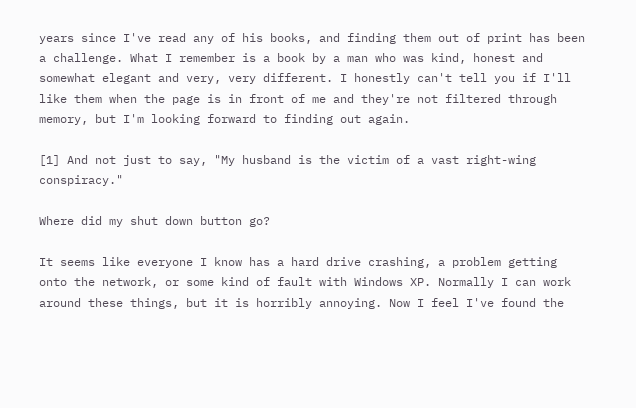years since I've read any of his books, and finding them out of print has been a challenge. What I remember is a book by a man who was kind, honest and somewhat elegant and very, very different. I honestly can't tell you if I'll like them when the page is in front of me and they're not filtered through memory, but I'm looking forward to finding out again.

[1] And not just to say, "My husband is the victim of a vast right-wing conspiracy."

Where did my shut down button go?

It seems like everyone I know has a hard drive crashing, a problem getting onto the network, or some kind of fault with Windows XP. Normally I can work around these things, but it is horribly annoying. Now I feel I've found the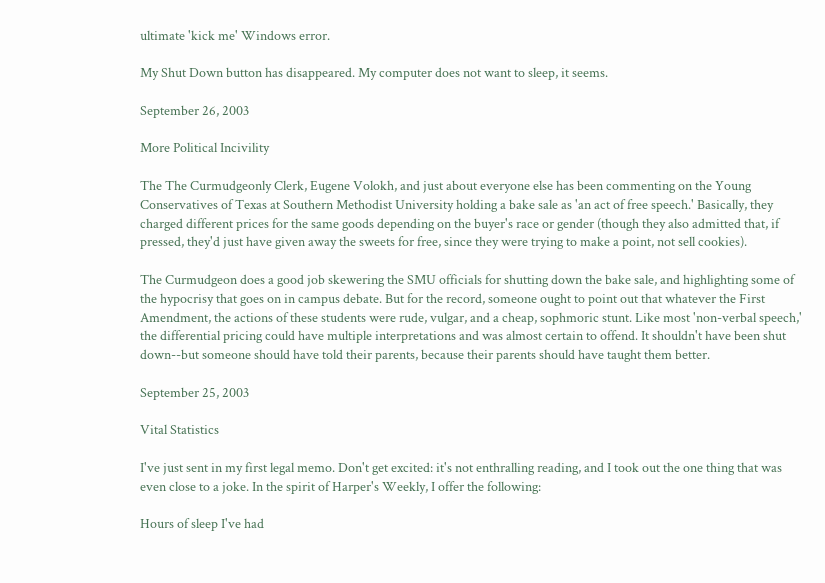ultimate 'kick me' Windows error.

My Shut Down button has disappeared. My computer does not want to sleep, it seems.

September 26, 2003

More Political Incivility

The The Curmudgeonly Clerk, Eugene Volokh, and just about everyone else has been commenting on the Young Conservatives of Texas at Southern Methodist University holding a bake sale as 'an act of free speech.' Basically, they charged different prices for the same goods depending on the buyer's race or gender (though they also admitted that, if pressed, they'd just have given away the sweets for free, since they were trying to make a point, not sell cookies).

The Curmudgeon does a good job skewering the SMU officials for shutting down the bake sale, and highlighting some of the hypocrisy that goes on in campus debate. But for the record, someone ought to point out that whatever the First Amendment, the actions of these students were rude, vulgar, and a cheap, sophmoric stunt. Like most 'non-verbal speech,' the differential pricing could have multiple interpretations and was almost certain to offend. It shouldn't have been shut down--but someone should have told their parents, because their parents should have taught them better.

September 25, 2003

Vital Statistics

I've just sent in my first legal memo. Don't get excited: it's not enthralling reading, and I took out the one thing that was even close to a joke. In the spirit of Harper's Weekly, I offer the following:

Hours of sleep I've had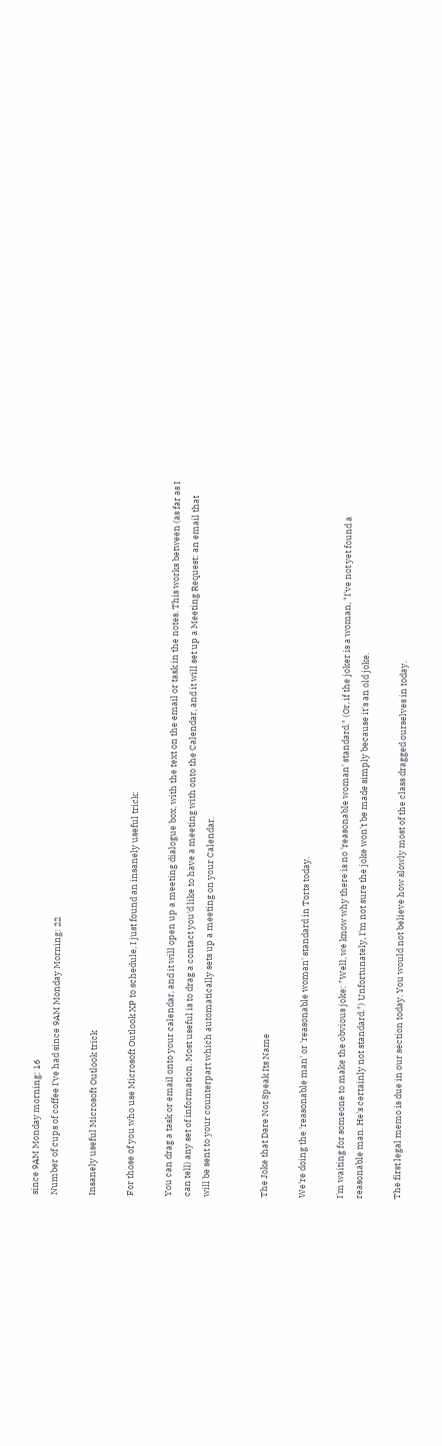since 9AM Monday morning: 16
Number of cups of coffee I've had since 9AM Monday Morning: 22

Insanely useful Microsoft Outlook trick

For those of you who use Microsoft Outlook XP to schedule, I just found an insanely useful trick:

You can drag a task or email onto your calendar, and it will open up a meeting dialogue box, with the text on the email or task in the notes. This works between (as far as I can tell) any set of information. Most useful is to drag a contact you'd like to have a meeting with onto the Calendar, and it will set up a Meeting Request: an email that will be sent to your counterpart which automatically sets up a meeting on your Calendar.


The Joke that Dare Not Speak Its Name

We're doing the 'reasonable man' or 'reasonable woman' standard in Torts today.

I'm waiting for someone to make the obvious joke: "Well, we know why there is no 'reasonable woman' standard." (Or, if the joker is a woman, "I've not yet found a reasonable man. He's certainly not standard.") Unfortunately, I'm not sure the joke won't be made simply because it's an old joke.

The first legal memo is due in our section today. You would not believe how slowly most of the class dragged ourselves in today.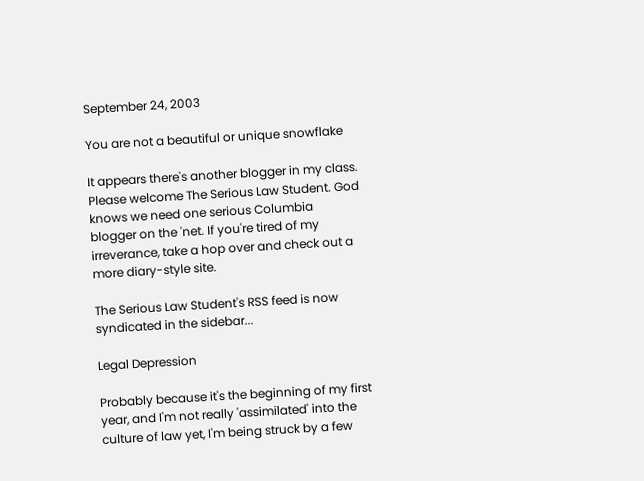September 24, 2003

You are not a beautiful or unique snowflake

It appears there's another blogger in my class. Please welcome The Serious Law Student. God knows we need one serious Columbia blogger on the 'net. If you're tired of my irreverance, take a hop over and check out a more diary-style site.

The Serious Law Student's RSS feed is now syndicated in the sidebar...

Legal Depression

Probably because it's the beginning of my first year, and I'm not really 'assimilated' into the culture of law yet, I'm being struck by a few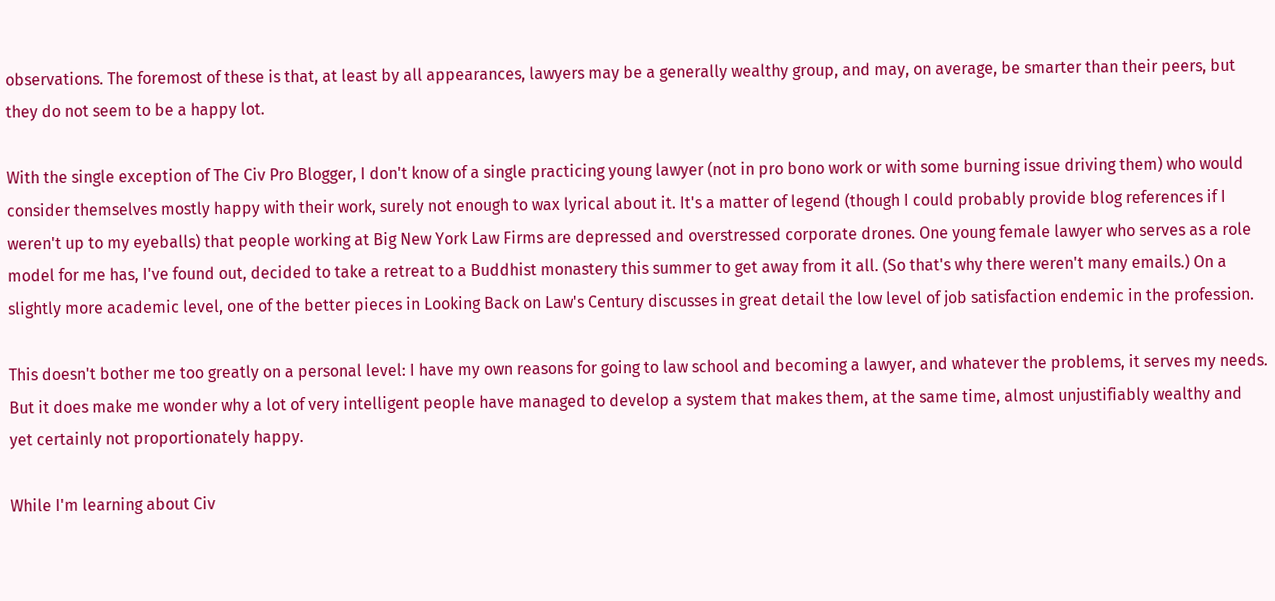observations. The foremost of these is that, at least by all appearances, lawyers may be a generally wealthy group, and may, on average, be smarter than their peers, but they do not seem to be a happy lot.

With the single exception of The Civ Pro Blogger, I don't know of a single practicing young lawyer (not in pro bono work or with some burning issue driving them) who would consider themselves mostly happy with their work, surely not enough to wax lyrical about it. It's a matter of legend (though I could probably provide blog references if I weren't up to my eyeballs) that people working at Big New York Law Firms are depressed and overstressed corporate drones. One young female lawyer who serves as a role model for me has, I've found out, decided to take a retreat to a Buddhist monastery this summer to get away from it all. (So that's why there weren't many emails.) On a slightly more academic level, one of the better pieces in Looking Back on Law's Century discusses in great detail the low level of job satisfaction endemic in the profession.

This doesn't bother me too greatly on a personal level: I have my own reasons for going to law school and becoming a lawyer, and whatever the problems, it serves my needs. But it does make me wonder why a lot of very intelligent people have managed to develop a system that makes them, at the same time, almost unjustifiably wealthy and yet certainly not proportionately happy.

While I'm learning about Civ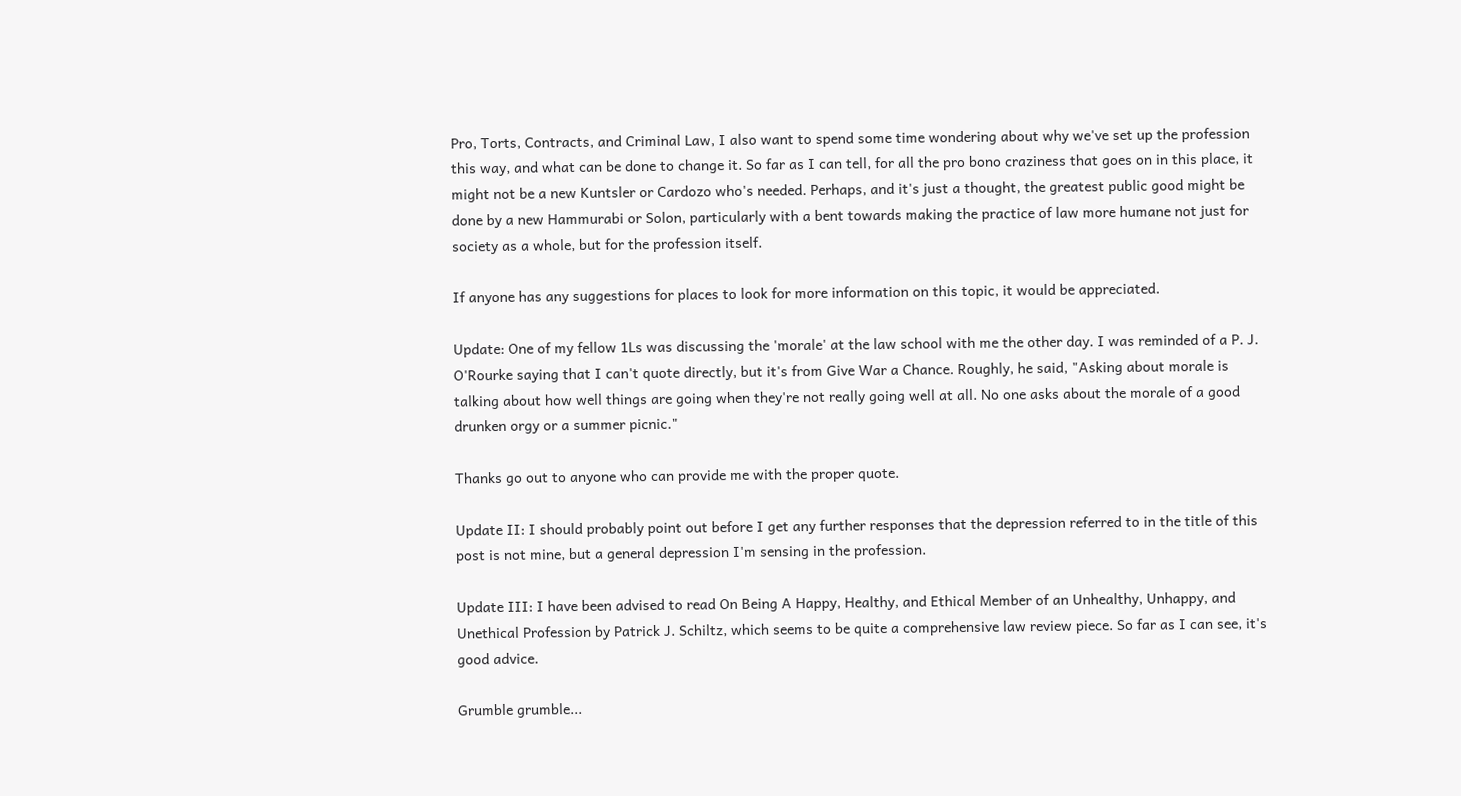Pro, Torts, Contracts, and Criminal Law, I also want to spend some time wondering about why we've set up the profession this way, and what can be done to change it. So far as I can tell, for all the pro bono craziness that goes on in this place, it might not be a new Kuntsler or Cardozo who's needed. Perhaps, and it's just a thought, the greatest public good might be done by a new Hammurabi or Solon, particularly with a bent towards making the practice of law more humane not just for society as a whole, but for the profession itself.

If anyone has any suggestions for places to look for more information on this topic, it would be appreciated.

Update: One of my fellow 1Ls was discussing the 'morale' at the law school with me the other day. I was reminded of a P. J. O'Rourke saying that I can't quote directly, but it's from Give War a Chance. Roughly, he said, "Asking about morale is talking about how well things are going when they're not really going well at all. No one asks about the morale of a good drunken orgy or a summer picnic."

Thanks go out to anyone who can provide me with the proper quote.

Update II: I should probably point out before I get any further responses that the depression referred to in the title of this post is not mine, but a general depression I'm sensing in the profession.

Update III: I have been advised to read On Being A Happy, Healthy, and Ethical Member of an Unhealthy, Unhappy, and Unethical Profession by Patrick J. Schiltz, which seems to be quite a comprehensive law review piece. So far as I can see, it's good advice.

Grumble grumble...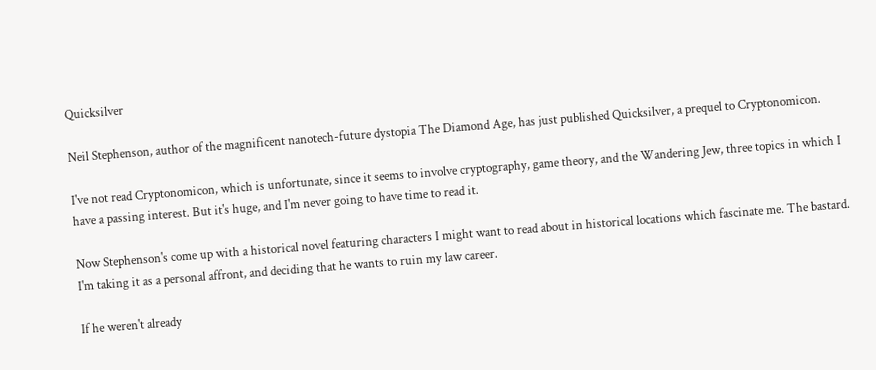Quicksilver

Neil Stephenson, author of the magnificent nanotech-future dystopia The Diamond Age, has just published Quicksilver, a prequel to Cryptonomicon.

I've not read Cryptonomicon, which is unfortunate, since it seems to involve cryptography, game theory, and the Wandering Jew, three topics in which I have a passing interest. But it's huge, and I'm never going to have time to read it.

Now Stephenson's come up with a historical novel featuring characters I might want to read about in historical locations which fascinate me. The bastard. I'm taking it as a personal affront, and deciding that he wants to ruin my law career.

If he weren't already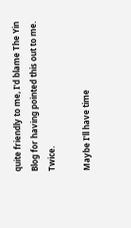quite friendly to me, I'd blame The Yin Blog for having pointed this out to me. Twice.

Maybe I'll have time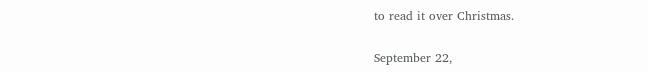to read it over Christmas.

September 22,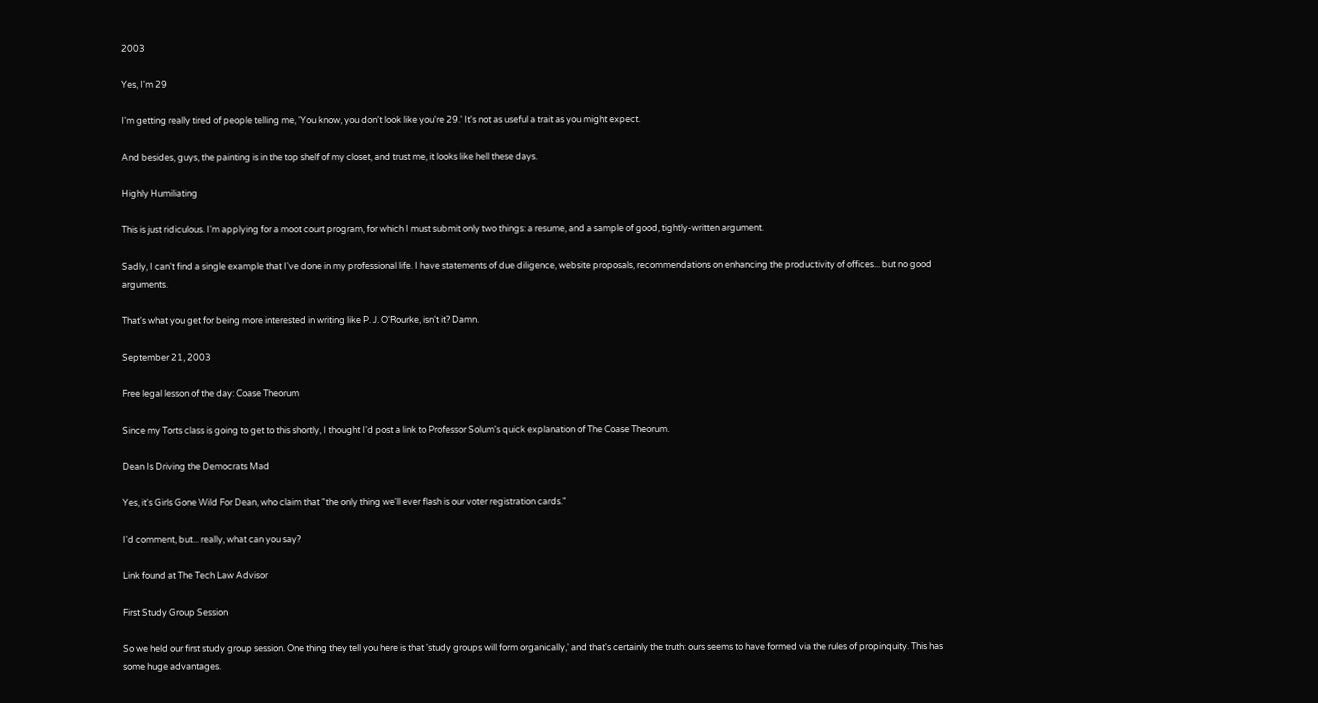2003

Yes, I'm 29

I'm getting really tired of people telling me, 'You know, you don't look like you're 29.' It's not as useful a trait as you might expect.

And besides, guys, the painting is in the top shelf of my closet, and trust me, it looks like hell these days.

Highly Humiliating

This is just ridiculous. I'm applying for a moot court program, for which I must submit only two things: a resume, and a sample of good, tightly-written argument.

Sadly, I can't find a single example that I've done in my professional life. I have statements of due diligence, website proposals, recommendations on enhancing the productivity of offices... but no good arguments.

That's what you get for being more interested in writing like P. J. O'Rourke, isn't it? Damn.

September 21, 2003

Free legal lesson of the day: Coase Theorum

Since my Torts class is going to get to this shortly, I thought I'd post a link to Professor Solum's quick explanation of The Coase Theorum.

Dean Is Driving the Democrats Mad

Yes, it's Girls Gone Wild For Dean, who claim that "the only thing we'll ever flash is our voter registration cards."

I'd comment, but... really, what can you say?

Link found at The Tech Law Advisor

First Study Group Session

So we held our first study group session. One thing they tell you here is that 'study groups will form organically,' and that's certainly the truth: ours seems to have formed via the rules of propinquity. This has some huge advantages.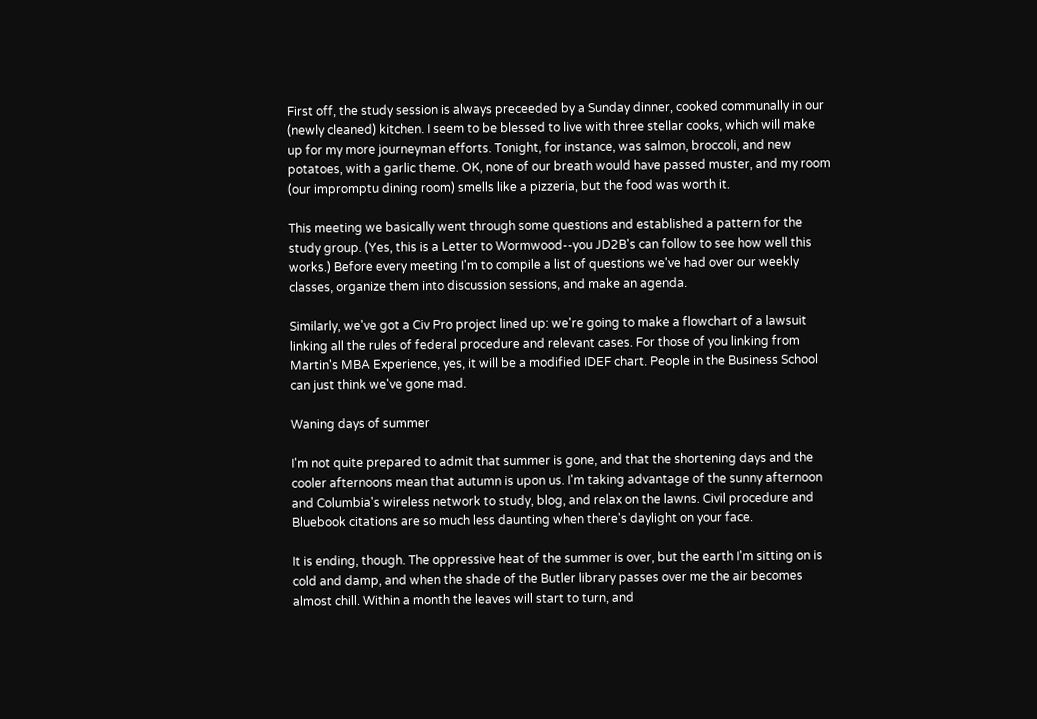First off, the study session is always preceeded by a Sunday dinner, cooked communally in our (newly cleaned) kitchen. I seem to be blessed to live with three stellar cooks, which will make up for my more journeyman efforts. Tonight, for instance, was salmon, broccoli, and new potatoes, with a garlic theme. OK, none of our breath would have passed muster, and my room (our impromptu dining room) smells like a pizzeria, but the food was worth it.

This meeting we basically went through some questions and established a pattern for the study group. (Yes, this is a Letter to Wormwood--you JD2B's can follow to see how well this works.) Before every meeting I'm to compile a list of questions we've had over our weekly classes, organize them into discussion sessions, and make an agenda.

Similarly, we've got a Civ Pro project lined up: we're going to make a flowchart of a lawsuit linking all the rules of federal procedure and relevant cases. For those of you linking from Martin's MBA Experience, yes, it will be a modified IDEF chart. People in the Business School can just think we've gone mad.

Waning days of summer

I'm not quite prepared to admit that summer is gone, and that the shortening days and the cooler afternoons mean that autumn is upon us. I'm taking advantage of the sunny afternoon and Columbia's wireless network to study, blog, and relax on the lawns. Civil procedure and Bluebook citations are so much less daunting when there's daylight on your face.

It is ending, though. The oppressive heat of the summer is over, but the earth I'm sitting on is cold and damp, and when the shade of the Butler library passes over me the air becomes almost chill. Within a month the leaves will start to turn, and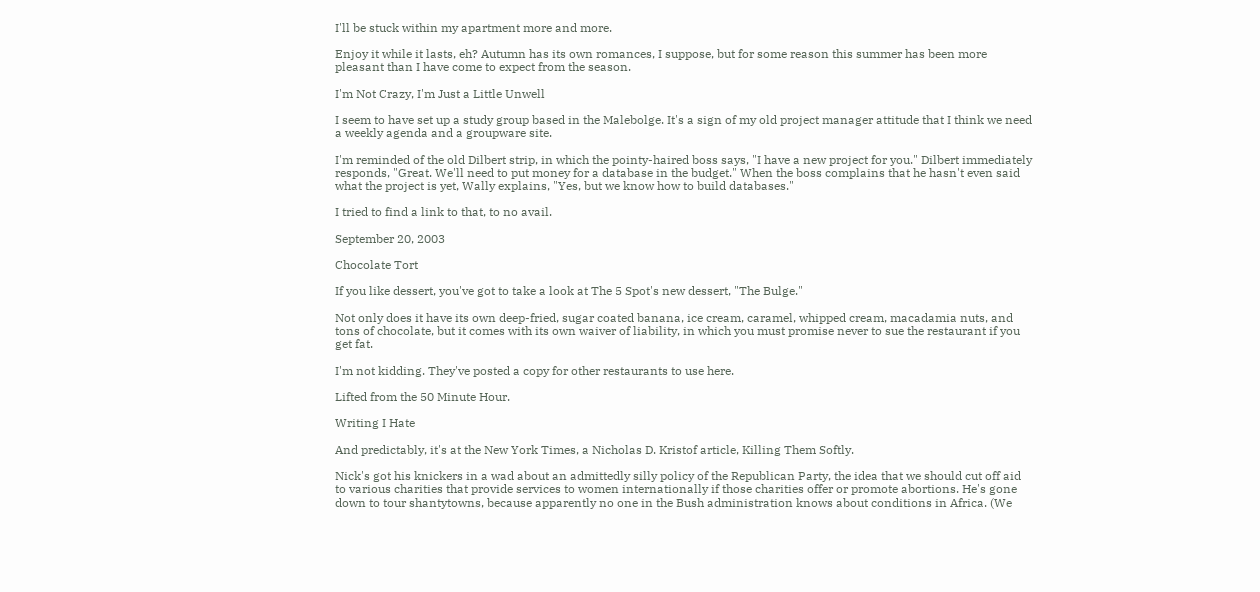I'll be stuck within my apartment more and more.

Enjoy it while it lasts, eh? Autumn has its own romances, I suppose, but for some reason this summer has been more pleasant than I have come to expect from the season.

I'm Not Crazy, I'm Just a Little Unwell

I seem to have set up a study group based in the Malebolge. It's a sign of my old project manager attitude that I think we need a weekly agenda and a groupware site.

I'm reminded of the old Dilbert strip, in which the pointy-haired boss says, "I have a new project for you." Dilbert immediately responds, "Great. We'll need to put money for a database in the budget." When the boss complains that he hasn't even said what the project is yet, Wally explains, "Yes, but we know how to build databases."

I tried to find a link to that, to no avail.

September 20, 2003

Chocolate Tort

If you like dessert, you've got to take a look at The 5 Spot's new dessert, "The Bulge."

Not only does it have its own deep-fried, sugar coated banana, ice cream, caramel, whipped cream, macadamia nuts, and tons of chocolate, but it comes with its own waiver of liability, in which you must promise never to sue the restaurant if you get fat.

I'm not kidding. They've posted a copy for other restaurants to use here.

Lifted from the 50 Minute Hour.

Writing I Hate

And predictably, it's at the New York Times, a Nicholas D. Kristof article, Killing Them Softly.

Nick's got his knickers in a wad about an admittedly silly policy of the Republican Party, the idea that we should cut off aid to various charities that provide services to women internationally if those charities offer or promote abortions. He's gone down to tour shantytowns, because apparently no one in the Bush administration knows about conditions in Africa. (We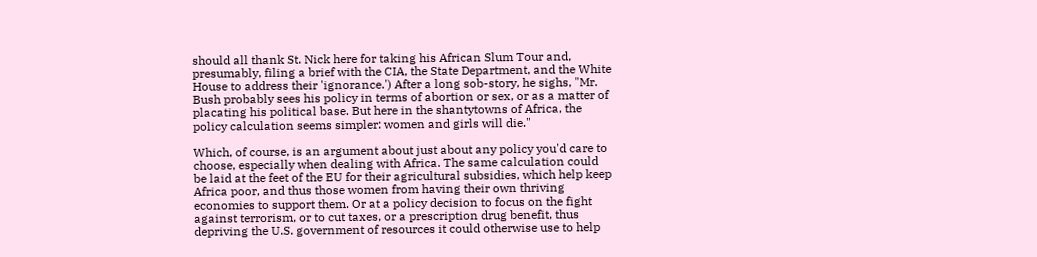should all thank St. Nick here for taking his African Slum Tour and, presumably, filing a brief with the CIA, the State Department, and the White House to address their 'ignorance.') After a long sob-story, he sighs, "Mr. Bush probably sees his policy in terms of abortion or sex, or as a matter of placating his political base. But here in the shantytowns of Africa, the policy calculation seems simpler: women and girls will die."

Which, of course, is an argument about just about any policy you'd care to choose, especially when dealing with Africa. The same calculation could be laid at the feet of the EU for their agricultural subsidies, which help keep Africa poor, and thus those women from having their own thriving economies to support them. Or at a policy decision to focus on the fight against terrorism, or to cut taxes, or a prescription drug benefit, thus depriving the U.S. government of resources it could otherwise use to help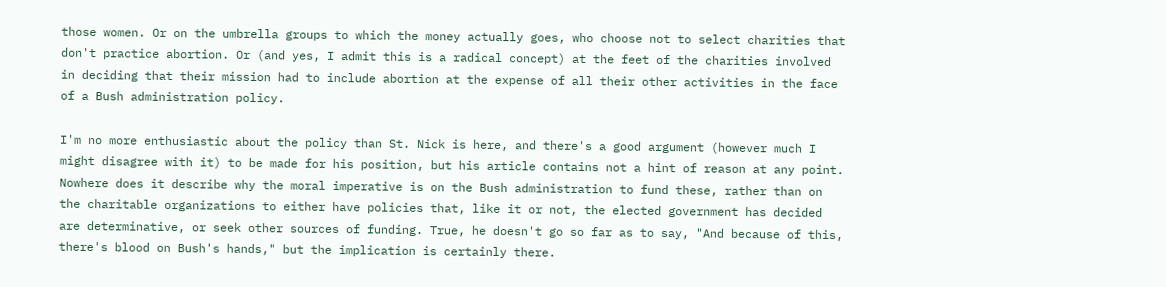those women. Or on the umbrella groups to which the money actually goes, who choose not to select charities that don't practice abortion. Or (and yes, I admit this is a radical concept) at the feet of the charities involved in deciding that their mission had to include abortion at the expense of all their other activities in the face of a Bush administration policy.

I'm no more enthusiastic about the policy than St. Nick is here, and there's a good argument (however much I might disagree with it) to be made for his position, but his article contains not a hint of reason at any point. Nowhere does it describe why the moral imperative is on the Bush administration to fund these, rather than on the charitable organizations to either have policies that, like it or not, the elected government has decided are determinative, or seek other sources of funding. True, he doesn't go so far as to say, "And because of this, there's blood on Bush's hands," but the implication is certainly there.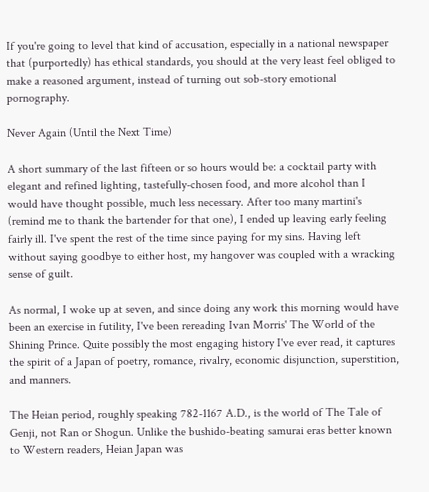If you're going to level that kind of accusation, especially in a national newspaper that (purportedly) has ethical standards, you should at the very least feel obliged to make a reasoned argument, instead of turning out sob-story emotional pornography.

Never Again (Until the Next Time)

A short summary of the last fifteen or so hours would be: a cocktail party with elegant and refined lighting, tastefully-chosen food, and more alcohol than I would have thought possible, much less necessary. After too many martini's (remind me to thank the bartender for that one), I ended up leaving early feeling fairly ill. I've spent the rest of the time since paying for my sins. Having left without saying goodbye to either host, my hangover was coupled with a wracking sense of guilt.

As normal, I woke up at seven, and since doing any work this morning would have been an exercise in futility, I've been rereading Ivan Morris' The World of the Shining Prince. Quite possibly the most engaging history I've ever read, it captures the spirit of a Japan of poetry, romance, rivalry, economic disjunction, superstition, and manners.

The Heian period, roughly speaking 782-1167 A.D., is the world of The Tale of Genji, not Ran or Shogun. Unlike the bushido-beating samurai eras better known to Western readers, Heian Japan was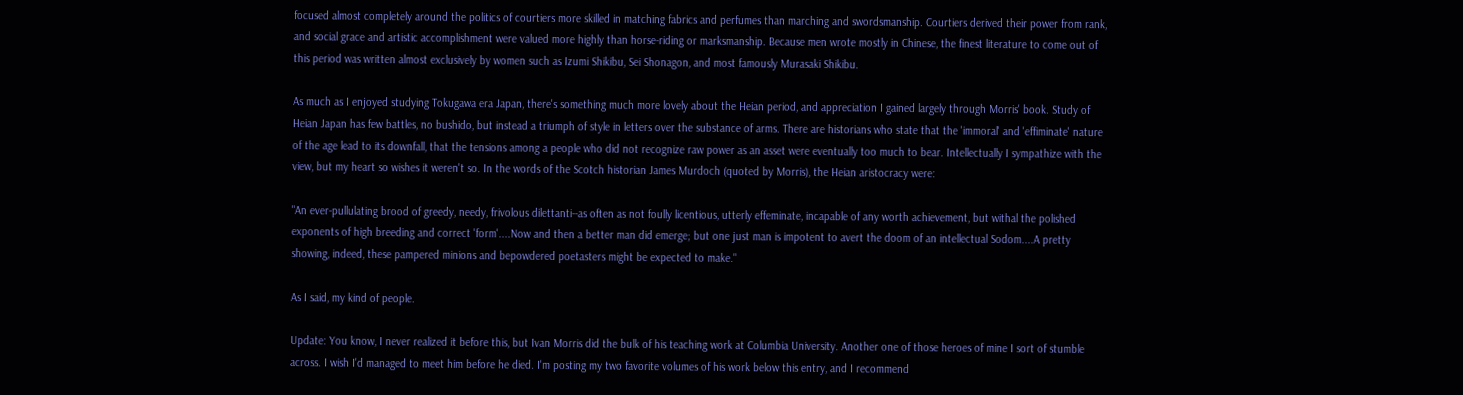focused almost completely around the politics of courtiers more skilled in matching fabrics and perfumes than marching and swordsmanship. Courtiers derived their power from rank, and social grace and artistic accomplishment were valued more highly than horse-riding or marksmanship. Because men wrote mostly in Chinese, the finest literature to come out of this period was written almost exclusively by women such as Izumi Shikibu, Sei Shonagon, and most famously Murasaki Shikibu.

As much as I enjoyed studying Tokugawa era Japan, there's something much more lovely about the Heian period, and appreciation I gained largely through Morris' book. Study of Heian Japan has few battles, no bushido, but instead a triumph of style in letters over the substance of arms. There are historians who state that the 'immoral' and 'effiminate' nature of the age lead to its downfall, that the tensions among a people who did not recognize raw power as an asset were eventually too much to bear. Intellectually I sympathize with the view, but my heart so wishes it weren't so. In the words of the Scotch historian James Murdoch (quoted by Morris), the Heian aristocracy were:

"An ever-pullulating brood of greedy, needy, frivolous dilettanti--as often as not foully licentious, utterly effeminate, incapable of any worth achievement, but withal the polished exponents of high breeding and correct 'form'....Now and then a better man did emerge; but one just man is impotent to avert the doom of an intellectual Sodom....A pretty showing, indeed, these pampered minions and bepowdered poetasters might be expected to make."

As I said, my kind of people.

Update: You know, I never realized it before this, but Ivan Morris did the bulk of his teaching work at Columbia University. Another one of those heroes of mine I sort of stumble across. I wish I'd managed to meet him before he died. I'm posting my two favorite volumes of his work below this entry, and I recommend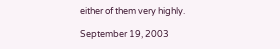either of them very highly.

September 19, 2003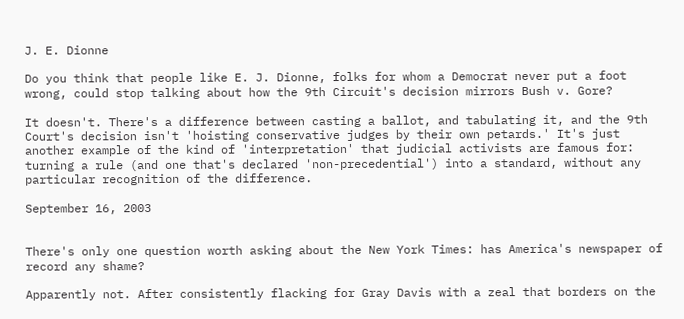J. E. Dionne

Do you think that people like E. J. Dionne, folks for whom a Democrat never put a foot wrong, could stop talking about how the 9th Circuit's decision mirrors Bush v. Gore?

It doesn't. There's a difference between casting a ballot, and tabulating it, and the 9th Court's decision isn't 'hoisting conservative judges by their own petards.' It's just another example of the kind of 'interpretation' that judicial activists are famous for: turning a rule (and one that's declared 'non-precedential') into a standard, without any particular recognition of the difference.

September 16, 2003


There's only one question worth asking about the New York Times: has America's newspaper of record any shame?

Apparently not. After consistently flacking for Gray Davis with a zeal that borders on the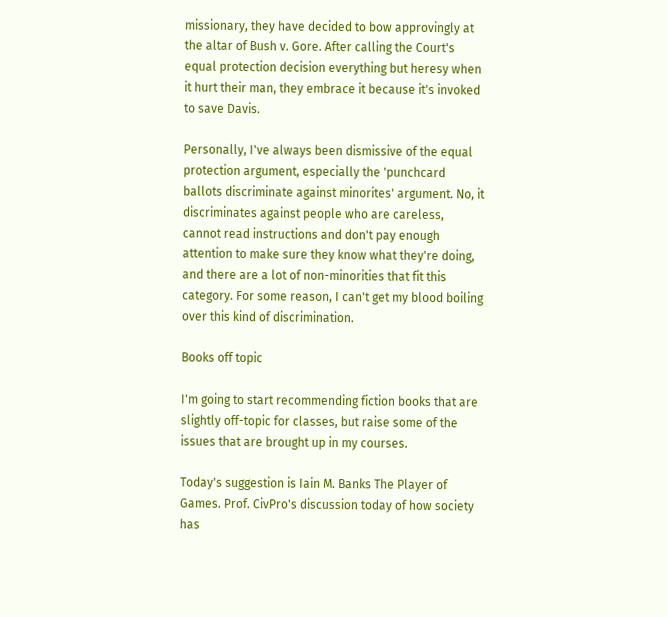missionary, they have decided to bow approvingly at the altar of Bush v. Gore. After calling the Court's equal protection decision everything but heresy when it hurt their man, they embrace it because it's invoked to save Davis.

Personally, I've always been dismissive of the equal protection argument, especially the 'punchcard ballots discriminate against minorites' argument. No, it discriminates against people who are careless, cannot read instructions and don't pay enough attention to make sure they know what they're doing, and there are a lot of non-minorities that fit this category. For some reason, I can't get my blood boiling over this kind of discrimination.

Books off topic

I'm going to start recommending fiction books that are slightly off-topic for classes, but raise some of the issues that are brought up in my courses.

Today's suggestion is Iain M. Banks The Player of Games. Prof. CivPro's discussion today of how society has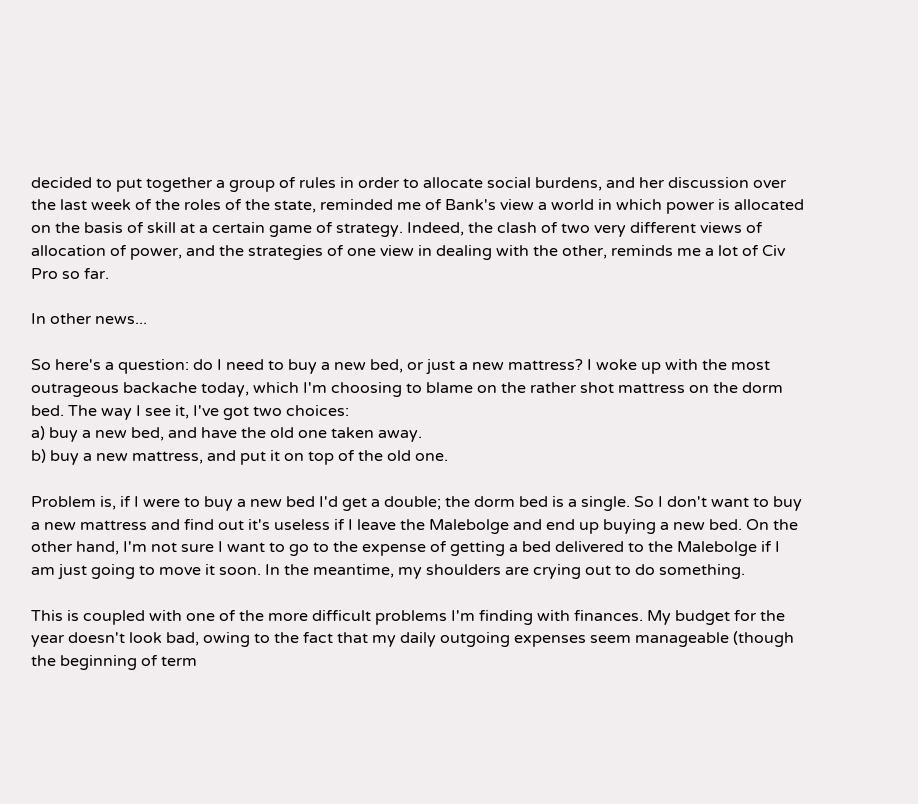decided to put together a group of rules in order to allocate social burdens, and her discussion over the last week of the roles of the state, reminded me of Bank's view a world in which power is allocated on the basis of skill at a certain game of strategy. Indeed, the clash of two very different views of allocation of power, and the strategies of one view in dealing with the other, reminds me a lot of Civ Pro so far.

In other news...

So here's a question: do I need to buy a new bed, or just a new mattress? I woke up with the most outrageous backache today, which I'm choosing to blame on the rather shot mattress on the dorm bed. The way I see it, I've got two choices:
a) buy a new bed, and have the old one taken away.
b) buy a new mattress, and put it on top of the old one.

Problem is, if I were to buy a new bed I'd get a double; the dorm bed is a single. So I don't want to buy a new mattress and find out it's useless if I leave the Malebolge and end up buying a new bed. On the other hand, I'm not sure I want to go to the expense of getting a bed delivered to the Malebolge if I am just going to move it soon. In the meantime, my shoulders are crying out to do something.

This is coupled with one of the more difficult problems I'm finding with finances. My budget for the year doesn't look bad, owing to the fact that my daily outgoing expenses seem manageable (though the beginning of term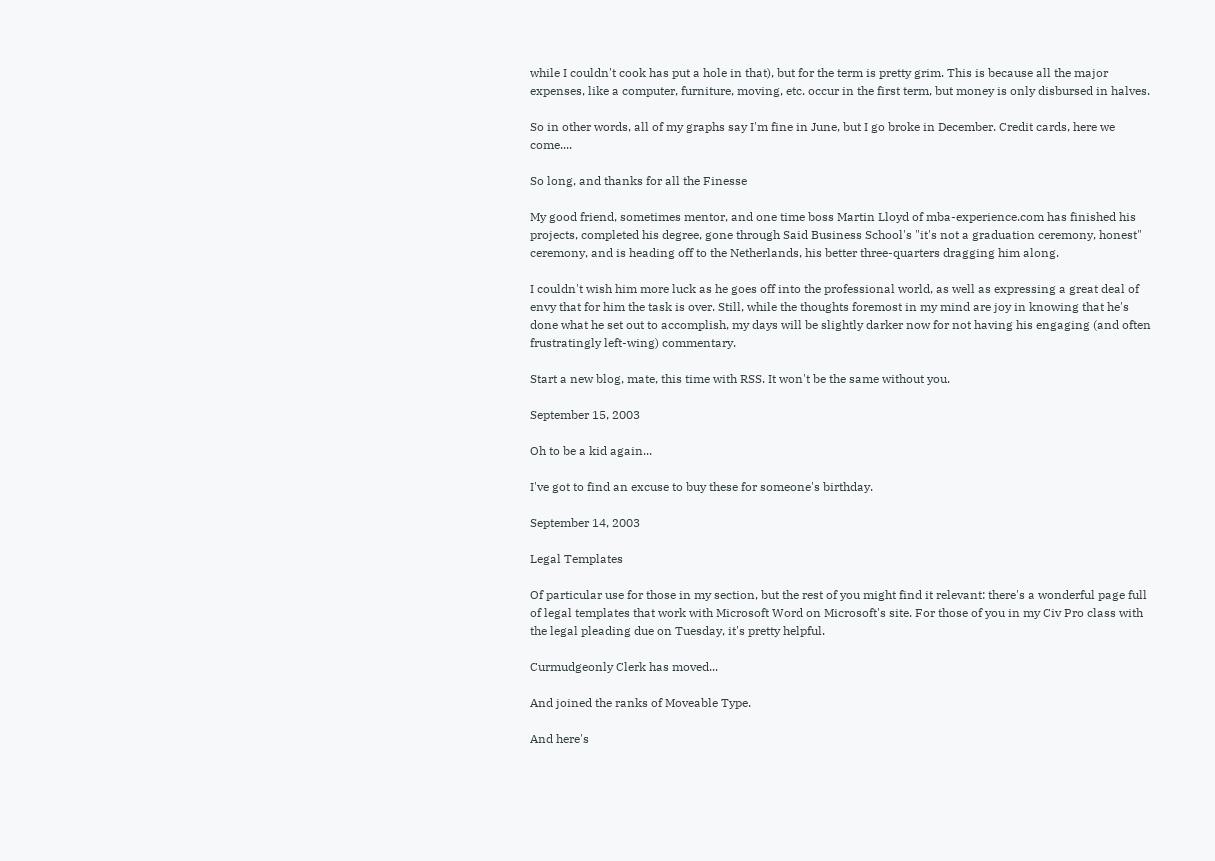while I couldn't cook has put a hole in that), but for the term is pretty grim. This is because all the major expenses, like a computer, furniture, moving, etc. occur in the first term, but money is only disbursed in halves.

So in other words, all of my graphs say I'm fine in June, but I go broke in December. Credit cards, here we come....

So long, and thanks for all the Finesse

My good friend, sometimes mentor, and one time boss Martin Lloyd of mba-experience.com has finished his projects, completed his degree, gone through Said Business School's "it's not a graduation ceremony, honest" ceremony, and is heading off to the Netherlands, his better three-quarters dragging him along.

I couldn't wish him more luck as he goes off into the professional world, as well as expressing a great deal of envy that for him the task is over. Still, while the thoughts foremost in my mind are joy in knowing that he's done what he set out to accomplish, my days will be slightly darker now for not having his engaging (and often frustratingly left-wing) commentary.

Start a new blog, mate, this time with RSS. It won't be the same without you.

September 15, 2003

Oh to be a kid again...

I've got to find an excuse to buy these for someone's birthday.

September 14, 2003

Legal Templates

Of particular use for those in my section, but the rest of you might find it relevant: there's a wonderful page full of legal templates that work with Microsoft Word on Microsoft's site. For those of you in my Civ Pro class with the legal pleading due on Tuesday, it's pretty helpful.

Curmudgeonly Clerk has moved...

And joined the ranks of Moveable Type.

And here's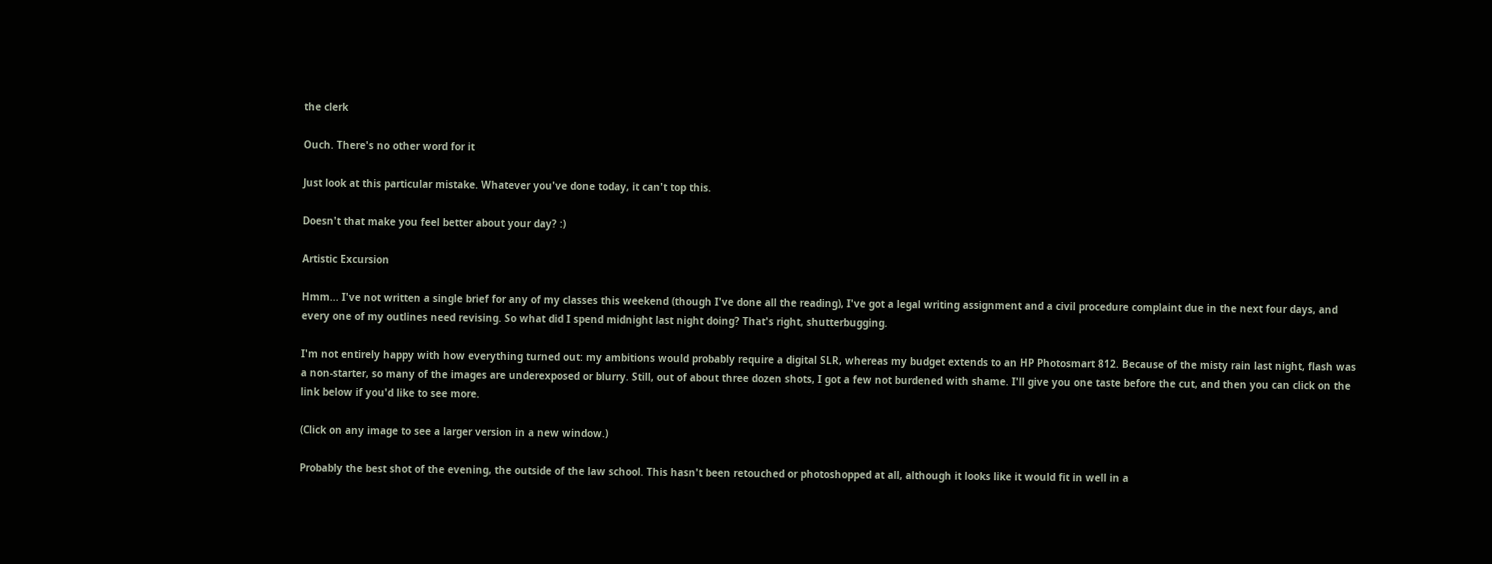the clerk

Ouch. There's no other word for it

Just look at this particular mistake. Whatever you've done today, it can't top this.

Doesn't that make you feel better about your day? :)

Artistic Excursion

Hmm... I've not written a single brief for any of my classes this weekend (though I've done all the reading), I've got a legal writing assignment and a civil procedure complaint due in the next four days, and every one of my outlines need revising. So what did I spend midnight last night doing? That's right, shutterbugging.

I'm not entirely happy with how everything turned out: my ambitions would probably require a digital SLR, whereas my budget extends to an HP Photosmart 812. Because of the misty rain last night, flash was a non-starter, so many of the images are underexposed or blurry. Still, out of about three dozen shots, I got a few not burdened with shame. I'll give you one taste before the cut, and then you can click on the link below if you'd like to see more.

(Click on any image to see a larger version in a new window.)

Probably the best shot of the evening, the outside of the law school. This hasn't been retouched or photoshopped at all, although it looks like it would fit in well in a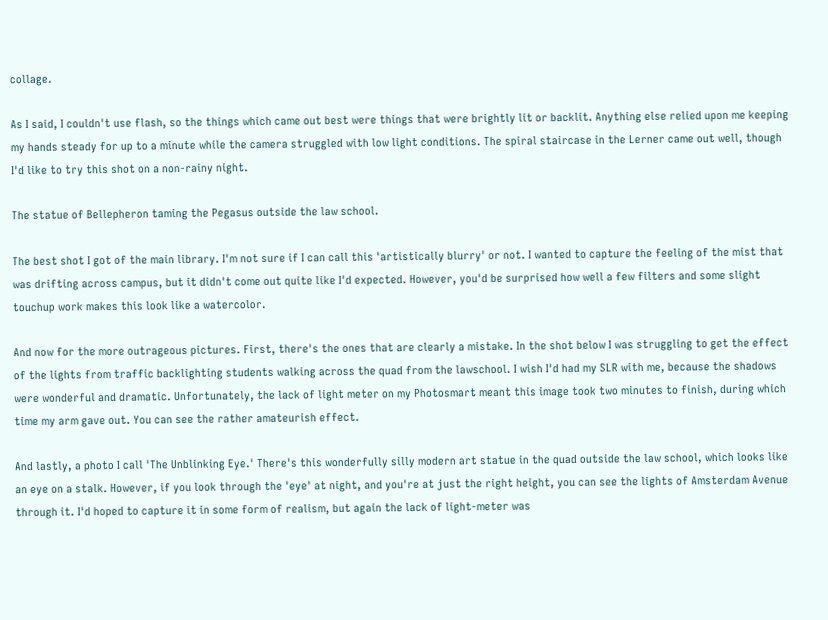collage.

As I said, I couldn't use flash, so the things which came out best were things that were brightly lit or backlit. Anything else relied upon me keeping my hands steady for up to a minute while the camera struggled with low light conditions. The spiral staircase in the Lerner came out well, though I'd like to try this shot on a non-rainy night.

The statue of Bellepheron taming the Pegasus outside the law school.

The best shot I got of the main library. I'm not sure if I can call this 'artistically blurry' or not. I wanted to capture the feeling of the mist that was drifting across campus, but it didn't come out quite like I'd expected. However, you'd be surprised how well a few filters and some slight touchup work makes this look like a watercolor.

And now for the more outrageous pictures. First, there's the ones that are clearly a mistake. In the shot below I was struggling to get the effect of the lights from traffic backlighting students walking across the quad from the lawschool. I wish I'd had my SLR with me, because the shadows were wonderful and dramatic. Unfortunately, the lack of light meter on my Photosmart meant this image took two minutes to finish, during which time my arm gave out. You can see the rather amateurish effect.

And lastly, a photo I call 'The Unblinking Eye.' There's this wonderfully silly modern art statue in the quad outside the law school, which looks like an eye on a stalk. However, if you look through the 'eye' at night, and you're at just the right height, you can see the lights of Amsterdam Avenue through it. I'd hoped to capture it in some form of realism, but again the lack of light-meter was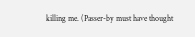killing me. (Passer-by must have thought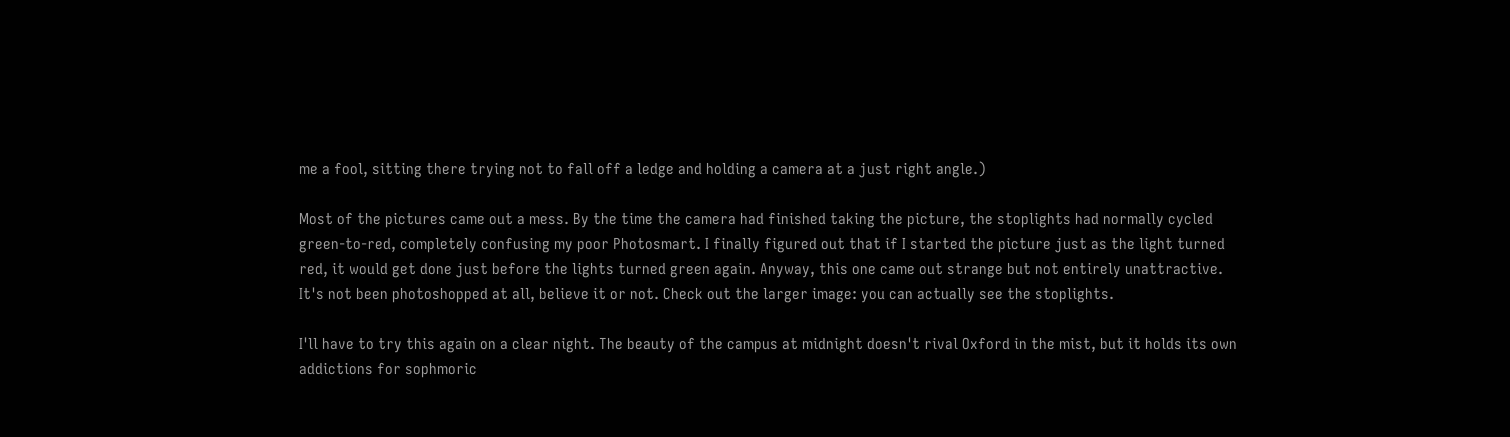me a fool, sitting there trying not to fall off a ledge and holding a camera at a just right angle.)

Most of the pictures came out a mess. By the time the camera had finished taking the picture, the stoplights had normally cycled green-to-red, completely confusing my poor Photosmart. I finally figured out that if I started the picture just as the light turned red, it would get done just before the lights turned green again. Anyway, this one came out strange but not entirely unattractive. It's not been photoshopped at all, believe it or not. Check out the larger image: you can actually see the stoplights.

I'll have to try this again on a clear night. The beauty of the campus at midnight doesn't rival Oxford in the mist, but it holds its own addictions for sophmoric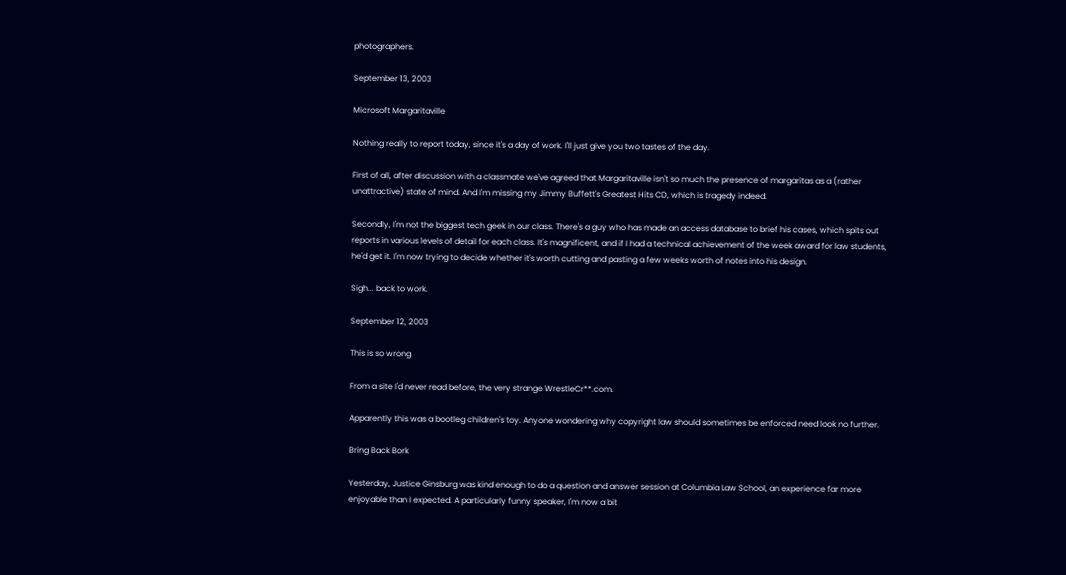photographers.

September 13, 2003

Microsoft Margaritaville

Nothing really to report today, since it's a day of work. I'll just give you two tastes of the day.

First of all, after discussion with a classmate we've agreed that Margaritaville isn't so much the presence of margaritas as a (rather unattractive) state of mind. And I'm missing my Jimmy Buffett's Greatest Hits CD, which is tragedy indeed.

Secondly, I'm not the biggest tech geek in our class. There's a guy who has made an access database to brief his cases, which spits out reports in various levels of detail for each class. It's magnificent, and if I had a technical achievement of the week award for law students, he'd get it. I'm now trying to decide whether it's worth cutting and pasting a few weeks worth of notes into his design.

Sigh... back to work.

September 12, 2003

This is so wrong

From a site I'd never read before, the very strange WrestleCr**.com.

Apparently this was a bootleg children's toy. Anyone wondering why copyright law should sometimes be enforced need look no further.

Bring Back Bork

Yesterday, Justice Ginsburg was kind enough to do a question and answer session at Columbia Law School, an experience far more enjoyable than I expected. A particularly funny speaker, I'm now a bit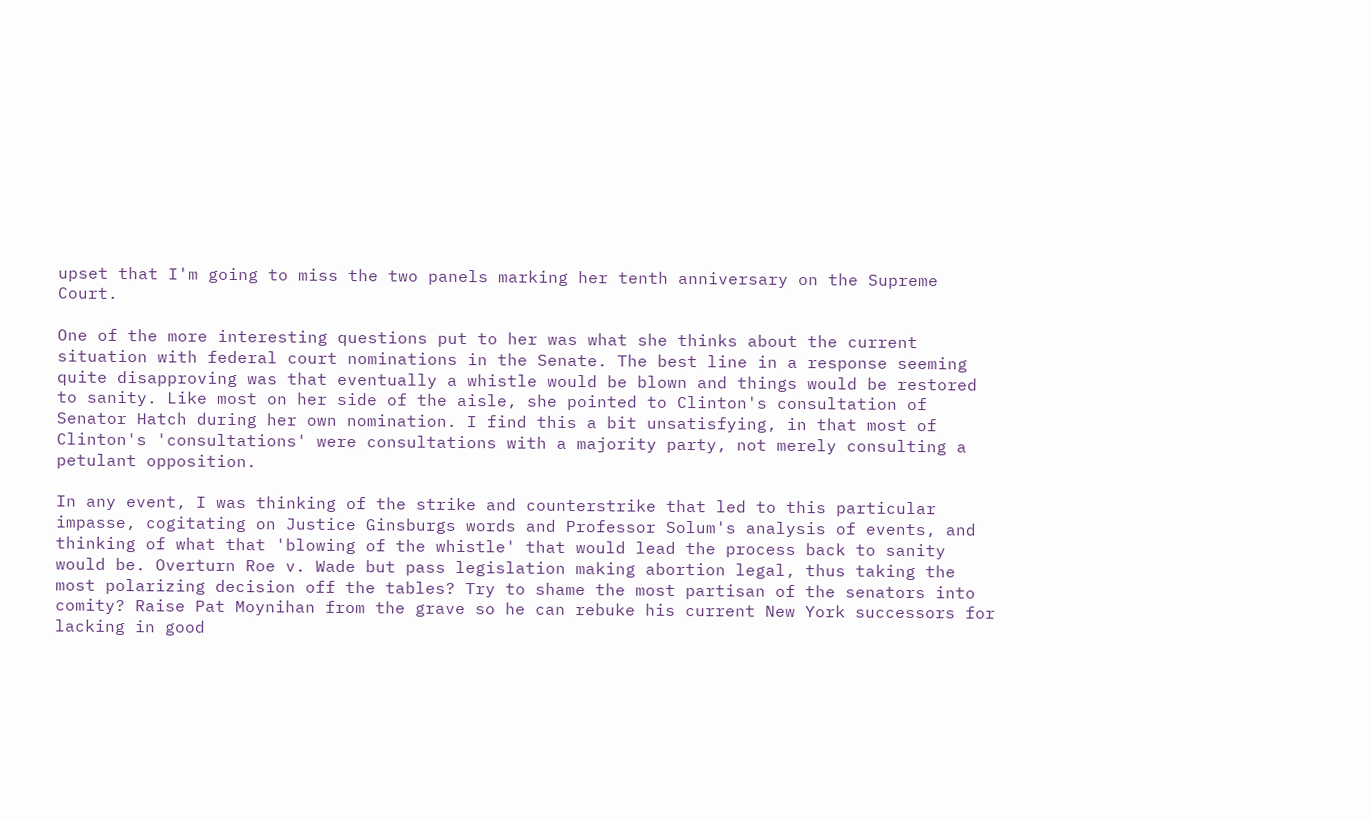upset that I'm going to miss the two panels marking her tenth anniversary on the Supreme Court.

One of the more interesting questions put to her was what she thinks about the current situation with federal court nominations in the Senate. The best line in a response seeming quite disapproving was that eventually a whistle would be blown and things would be restored to sanity. Like most on her side of the aisle, she pointed to Clinton's consultation of Senator Hatch during her own nomination. I find this a bit unsatisfying, in that most of Clinton's 'consultations' were consultations with a majority party, not merely consulting a petulant opposition.

In any event, I was thinking of the strike and counterstrike that led to this particular impasse, cogitating on Justice Ginsburgs words and Professor Solum's analysis of events, and thinking of what that 'blowing of the whistle' that would lead the process back to sanity would be. Overturn Roe v. Wade but pass legislation making abortion legal, thus taking the most polarizing decision off the tables? Try to shame the most partisan of the senators into comity? Raise Pat Moynihan from the grave so he can rebuke his current New York successors for lacking in good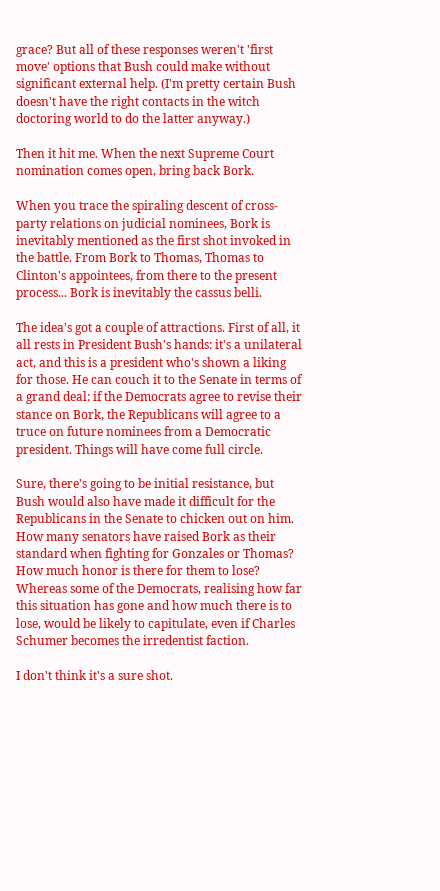grace? But all of these responses weren't 'first move' options that Bush could make without significant external help. (I'm pretty certain Bush doesn't have the right contacts in the witch doctoring world to do the latter anyway.)

Then it hit me. When the next Supreme Court nomination comes open, bring back Bork.

When you trace the spiraling descent of cross-party relations on judicial nominees, Bork is inevitably mentioned as the first shot invoked in the battle. From Bork to Thomas, Thomas to Clinton's appointees, from there to the present process... Bork is inevitably the cassus belli.

The idea's got a couple of attractions. First of all, it all rests in President Bush's hands: it's a unilateral act, and this is a president who's shown a liking for those. He can couch it to the Senate in terms of a grand deal: if the Democrats agree to revise their stance on Bork, the Republicans will agree to a truce on future nominees from a Democratic president. Things will have come full circle.

Sure, there's going to be initial resistance, but Bush would also have made it difficult for the Republicans in the Senate to chicken out on him. How many senators have raised Bork as their standard when fighting for Gonzales or Thomas? How much honor is there for them to lose? Whereas some of the Democrats, realising how far this situation has gone and how much there is to lose, would be likely to capitulate, even if Charles Schumer becomes the irredentist faction.

I don't think it's a sure shot.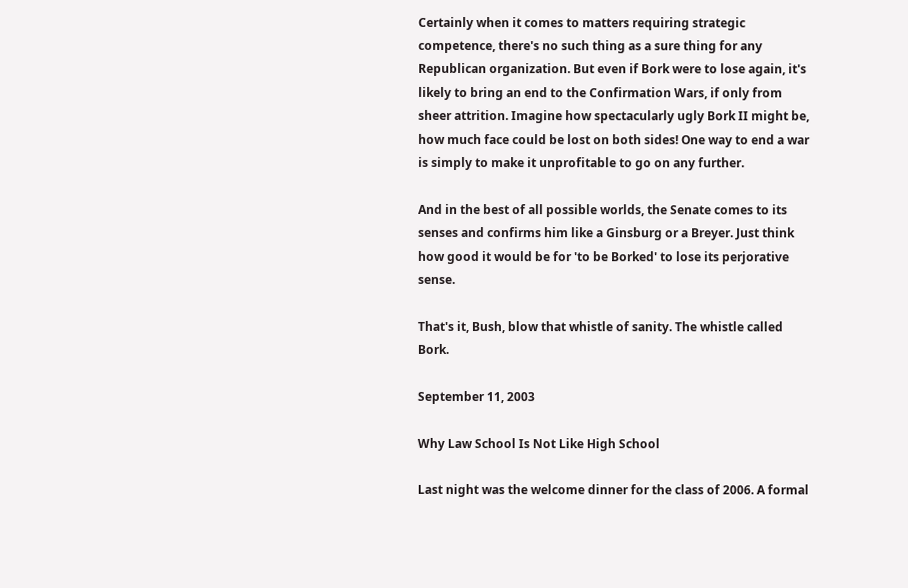Certainly when it comes to matters requiring strategic competence, there's no such thing as a sure thing for any Republican organization. But even if Bork were to lose again, it's likely to bring an end to the Confirmation Wars, if only from sheer attrition. Imagine how spectacularly ugly Bork II might be, how much face could be lost on both sides! One way to end a war is simply to make it unprofitable to go on any further.

And in the best of all possible worlds, the Senate comes to its senses and confirms him like a Ginsburg or a Breyer. Just think how good it would be for 'to be Borked' to lose its perjorative sense.

That's it, Bush, blow that whistle of sanity. The whistle called Bork.

September 11, 2003

Why Law School Is Not Like High School

Last night was the welcome dinner for the class of 2006. A formal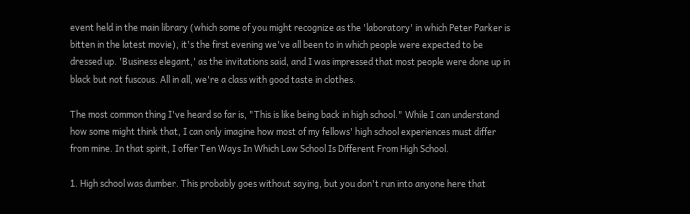event held in the main library (which some of you might recognize as the 'laboratory' in which Peter Parker is bitten in the latest movie), it's the first evening we've all been to in which people were expected to be dressed up. 'Business elegant,' as the invitations said, and I was impressed that most people were done up in black but not fuscous. All in all, we're a class with good taste in clothes.

The most common thing I've heard so far is, "This is like being back in high school." While I can understand how some might think that, I can only imagine how most of my fellows' high school experiences must differ from mine. In that spirit, I offer Ten Ways In Which Law School Is Different From High School.

1. High school was dumber. This probably goes without saying, but you don't run into anyone here that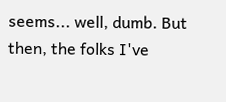seems... well, dumb. But then, the folks I've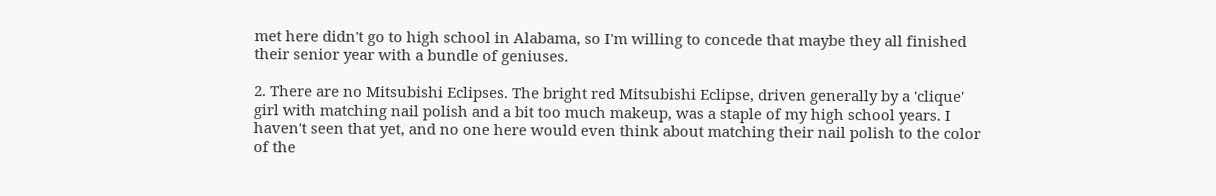met here didn't go to high school in Alabama, so I'm willing to concede that maybe they all finished their senior year with a bundle of geniuses.

2. There are no Mitsubishi Eclipses. The bright red Mitsubishi Eclipse, driven generally by a 'clique' girl with matching nail polish and a bit too much makeup, was a staple of my high school years. I haven't seen that yet, and no one here would even think about matching their nail polish to the color of the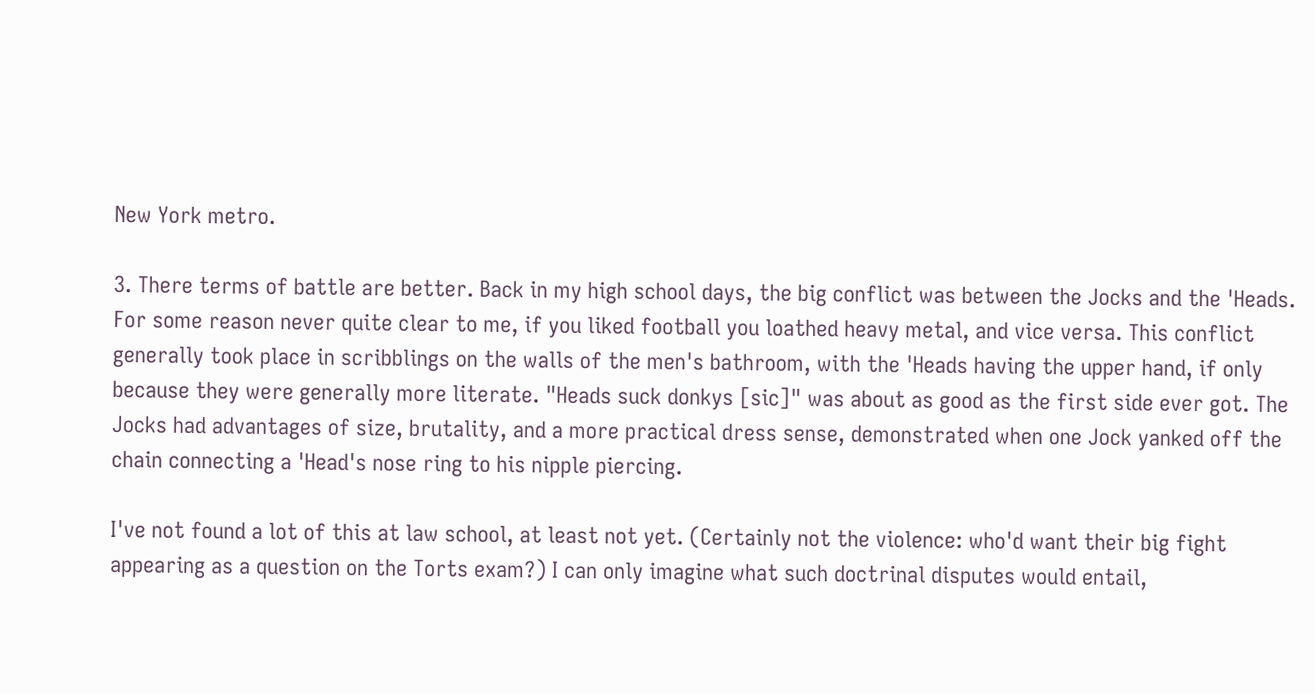New York metro.

3. There terms of battle are better. Back in my high school days, the big conflict was between the Jocks and the 'Heads. For some reason never quite clear to me, if you liked football you loathed heavy metal, and vice versa. This conflict generally took place in scribblings on the walls of the men's bathroom, with the 'Heads having the upper hand, if only because they were generally more literate. "Heads suck donkys [sic]" was about as good as the first side ever got. The Jocks had advantages of size, brutality, and a more practical dress sense, demonstrated when one Jock yanked off the chain connecting a 'Head's nose ring to his nipple piercing.

I've not found a lot of this at law school, at least not yet. (Certainly not the violence: who'd want their big fight appearing as a question on the Torts exam?) I can only imagine what such doctrinal disputes would entail,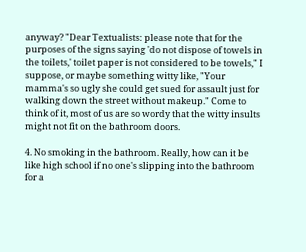anyway? "Dear Textualists: please note that for the purposes of the signs saying 'do not dispose of towels in the toilets,' toilet paper is not considered to be towels," I suppose, or maybe something witty like, "Your mamma's so ugly she could get sued for assault just for walking down the street without makeup." Come to think of it, most of us are so wordy that the witty insults might not fit on the bathroom doors.

4. No smoking in the bathroom. Really, how can it be like high school if no one's slipping into the bathroom for a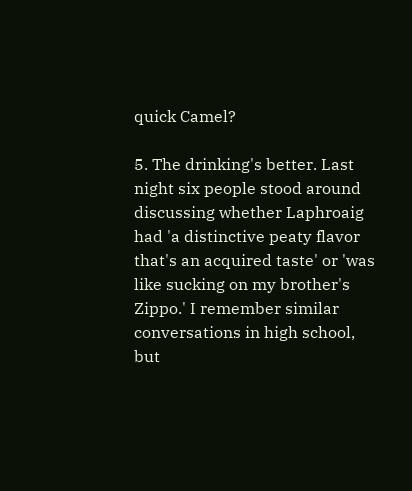quick Camel?

5. The drinking's better. Last night six people stood around discussing whether Laphroaig had 'a distinctive peaty flavor that's an acquired taste' or 'was like sucking on my brother's Zippo.' I remember similar conversations in high school, but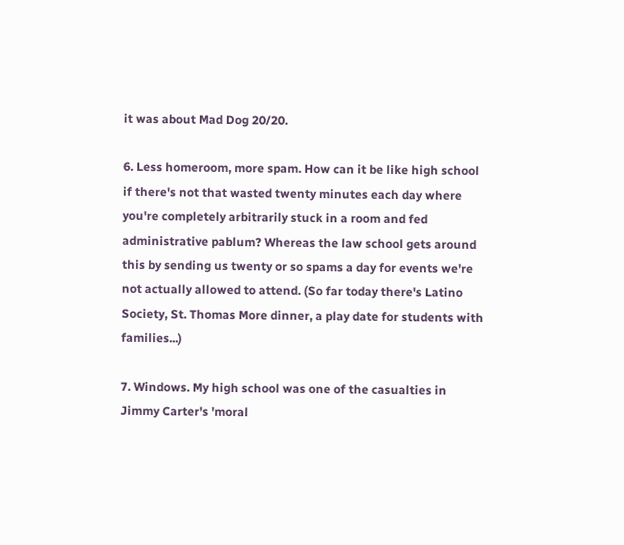it was about Mad Dog 20/20.

6. Less homeroom, more spam. How can it be like high school if there's not that wasted twenty minutes each day where you're completely arbitrarily stuck in a room and fed administrative pablum? Whereas the law school gets around this by sending us twenty or so spams a day for events we're not actually allowed to attend. (So far today there's Latino Society, St. Thomas More dinner, a play date for students with families...)

7. Windows. My high school was one of the casualties in Jimmy Carter's 'moral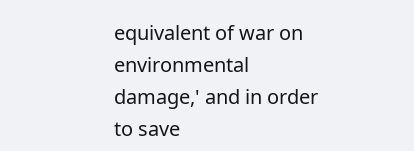equivalent of war on environmental damage,' and in order to save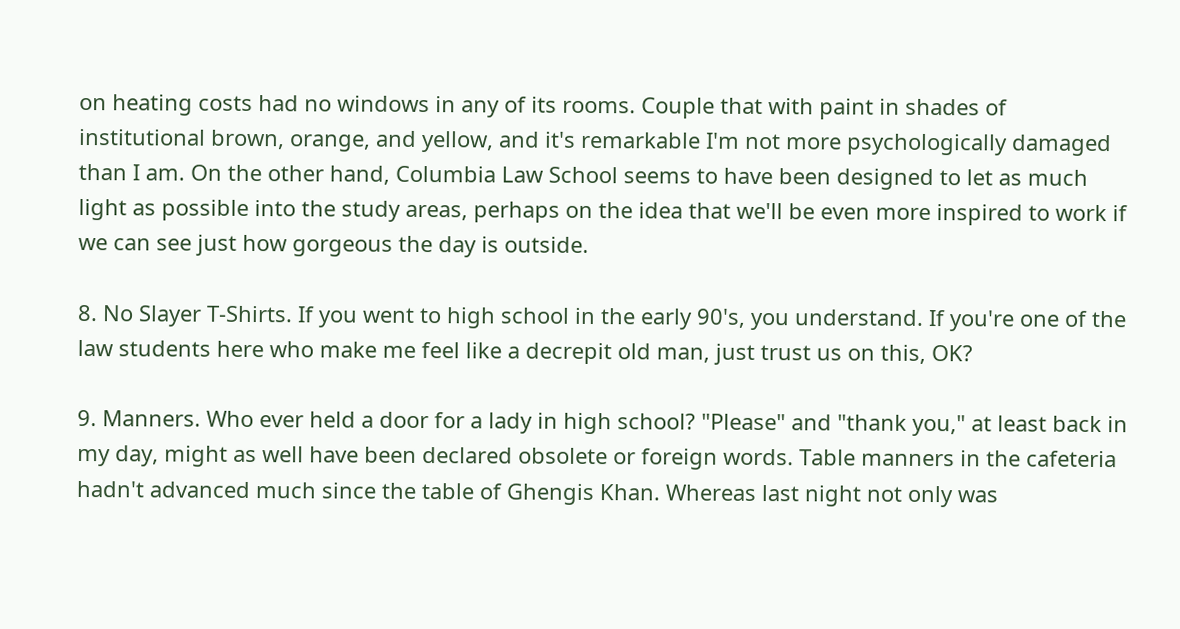on heating costs had no windows in any of its rooms. Couple that with paint in shades of institutional brown, orange, and yellow, and it's remarkable I'm not more psychologically damaged than I am. On the other hand, Columbia Law School seems to have been designed to let as much light as possible into the study areas, perhaps on the idea that we'll be even more inspired to work if we can see just how gorgeous the day is outside.

8. No Slayer T-Shirts. If you went to high school in the early 90's, you understand. If you're one of the law students here who make me feel like a decrepit old man, just trust us on this, OK?

9. Manners. Who ever held a door for a lady in high school? "Please" and "thank you," at least back in my day, might as well have been declared obsolete or foreign words. Table manners in the cafeteria hadn't advanced much since the table of Ghengis Khan. Whereas last night not only was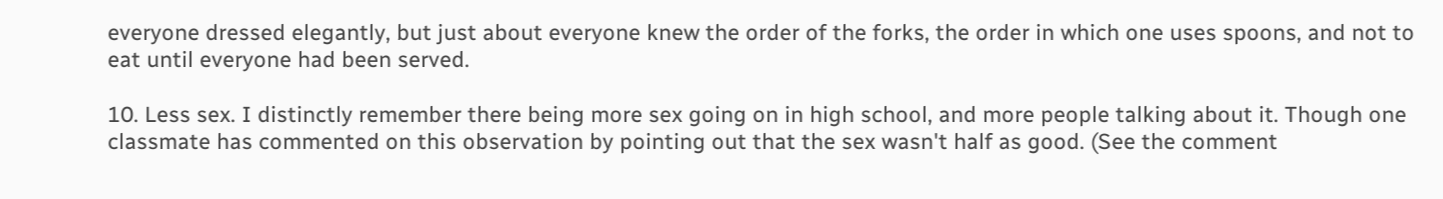everyone dressed elegantly, but just about everyone knew the order of the forks, the order in which one uses spoons, and not to eat until everyone had been served.

10. Less sex. I distinctly remember there being more sex going on in high school, and more people talking about it. Though one classmate has commented on this observation by pointing out that the sex wasn't half as good. (See the comment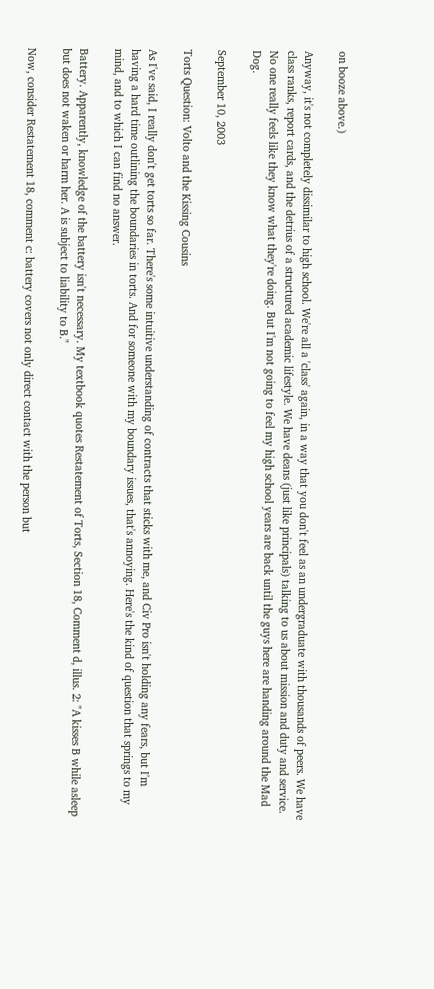on booze above.)

Anyway, it's not completely dissimilar to high school. We're all a 'class' again, in a way that you don't feel as an undergraduate with thousands of peers. We have class ranks, report cards, and the detrius of a structured academic lifestyle. We have deans (just like principals) talking to us about mission and duty and service. No one really feels like they know what they're doing. But I'm not going to feel my high school years are back until the guys here are handing around the Mad Dog.

September 10, 2003

Torts Question: Volto and the Kissing Cousins

As I've said, I really don't get torts so far. There's some intuitive understanding of contracts that sticks with me, and Civ Pro isn't holding any fears, but I'm having a hard time outlining the boundaries in torts. And for someone with my boundary issues, that's annoying. Here's the kind of question that springs to my mind, and to which I can find no answer.

Battery. Apparently, knowledge of the battery isn't necessary. My textbook quotes Restatement of Torts, Section 18, Comment d, illus. 2: "A kisses B while asleep but does not waken or harm her. A is subject to liability to B."

Now, consider Restatement 18, comment c: battery covers not only direct contact with the person but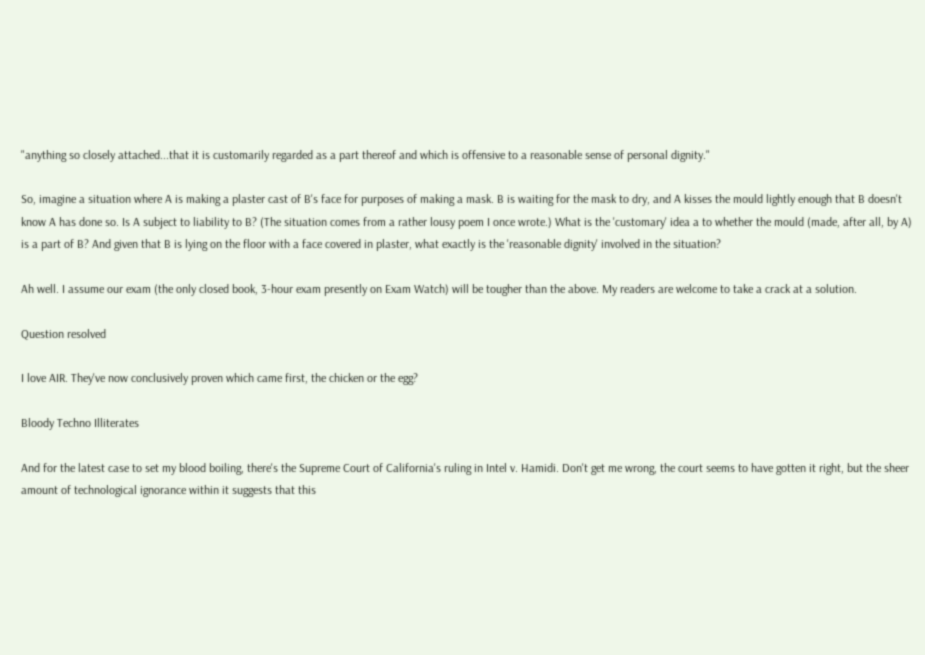"anything so closely attached...that it is customarily regarded as a part thereof and which is offensive to a reasonable sense of personal dignity."

So, imagine a situation where A is making a plaster cast of B's face for purposes of making a mask. B is waiting for the mask to dry, and A kisses the mould lightly enough that B doesn't know A has done so. Is A subject to liability to B? (The situation comes from a rather lousy poem I once wrote.) What is the 'customary' idea a to whether the mould (made, after all, by A) is a part of B? And given that B is lying on the floor with a face covered in plaster, what exactly is the 'reasonable dignity' involved in the situation?

Ah well. I assume our exam (the only closed book, 3-hour exam presently on Exam Watch) will be tougher than the above. My readers are welcome to take a crack at a solution.

Question resolved

I love AIR. They've now conclusively proven which came first, the chicken or the egg?

Bloody Techno Illiterates

And for the latest case to set my blood boiling, there's the Supreme Court of California's ruling in Intel v. Hamidi. Don't get me wrong, the court seems to have gotten it right, but the sheer amount of technological ignorance within it suggests that this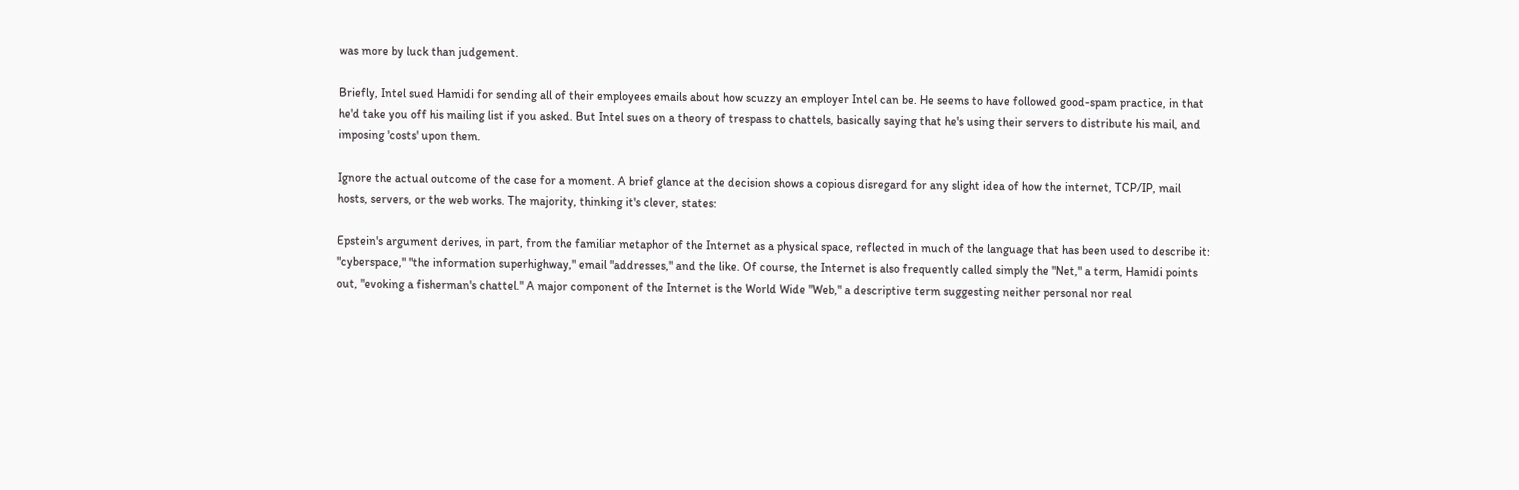was more by luck than judgement.

Briefly, Intel sued Hamidi for sending all of their employees emails about how scuzzy an employer Intel can be. He seems to have followed good-spam practice, in that he'd take you off his mailing list if you asked. But Intel sues on a theory of trespass to chattels, basically saying that he's using their servers to distribute his mail, and imposing 'costs' upon them.

Ignore the actual outcome of the case for a moment. A brief glance at the decision shows a copious disregard for any slight idea of how the internet, TCP/IP, mail hosts, servers, or the web works. The majority, thinking it's clever, states:

Epstein's argument derives, in part, from the familiar metaphor of the Internet as a physical space, reflected in much of the language that has been used to describe it: "cyberspace," "the information superhighway," email "addresses," and the like. Of course, the Internet is also frequently called simply the "Net," a term, Hamidi points out, "evoking a fisherman's chattel." A major component of the Internet is the World Wide "Web," a descriptive term suggesting neither personal nor real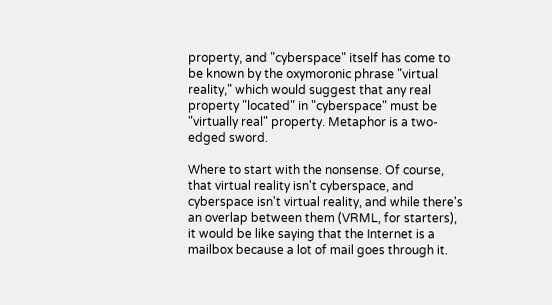property, and "cyberspace" itself has come to be known by the oxymoronic phrase "virtual reality," which would suggest that any real property "located" in "cyberspace" must be "virtually real" property. Metaphor is a two-edged sword.

Where to start with the nonsense. Of course, that virtual reality isn't cyberspace, and cyberspace isn't virtual reality, and while there's an overlap between them (VRML, for starters), it would be like saying that the Internet is a mailbox because a lot of mail goes through it.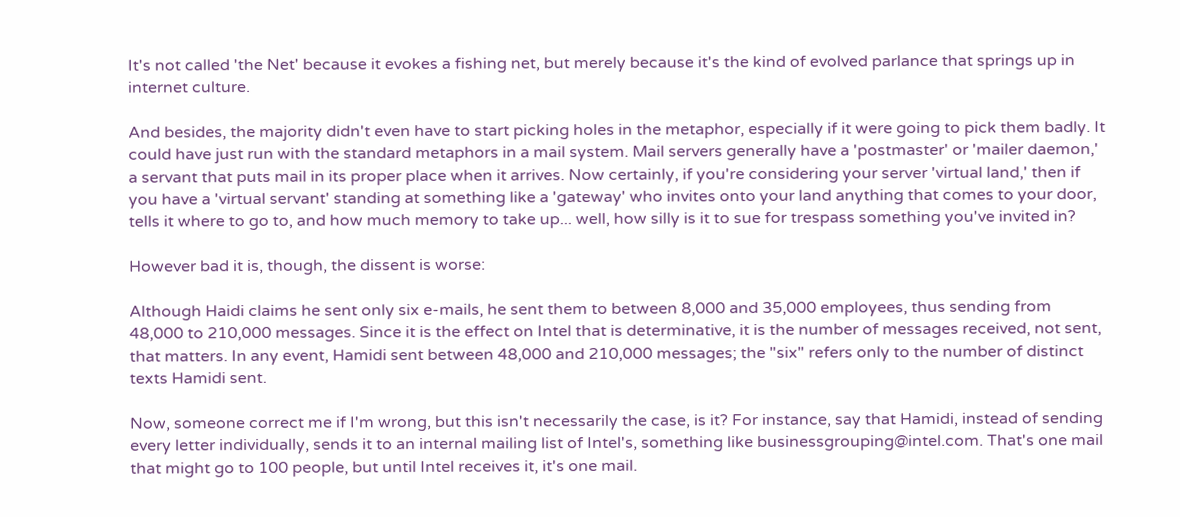It's not called 'the Net' because it evokes a fishing net, but merely because it's the kind of evolved parlance that springs up in internet culture.

And besides, the majority didn't even have to start picking holes in the metaphor, especially if it were going to pick them badly. It could have just run with the standard metaphors in a mail system. Mail servers generally have a 'postmaster' or 'mailer daemon,' a servant that puts mail in its proper place when it arrives. Now certainly, if you're considering your server 'virtual land,' then if you have a 'virtual servant' standing at something like a 'gateway' who invites onto your land anything that comes to your door, tells it where to go to, and how much memory to take up... well, how silly is it to sue for trespass something you've invited in?

However bad it is, though, the dissent is worse:

Although Haidi claims he sent only six e-mails, he sent them to between 8,000 and 35,000 employees, thus sending from 48,000 to 210,000 messages. Since it is the effect on Intel that is determinative, it is the number of messages received, not sent, that matters. In any event, Hamidi sent between 48,000 and 210,000 messages; the "six" refers only to the number of distinct texts Hamidi sent.

Now, someone correct me if I'm wrong, but this isn't necessarily the case, is it? For instance, say that Hamidi, instead of sending every letter individually, sends it to an internal mailing list of Intel's, something like businessgrouping@intel.com. That's one mail that might go to 100 people, but until Intel receives it, it's one mail.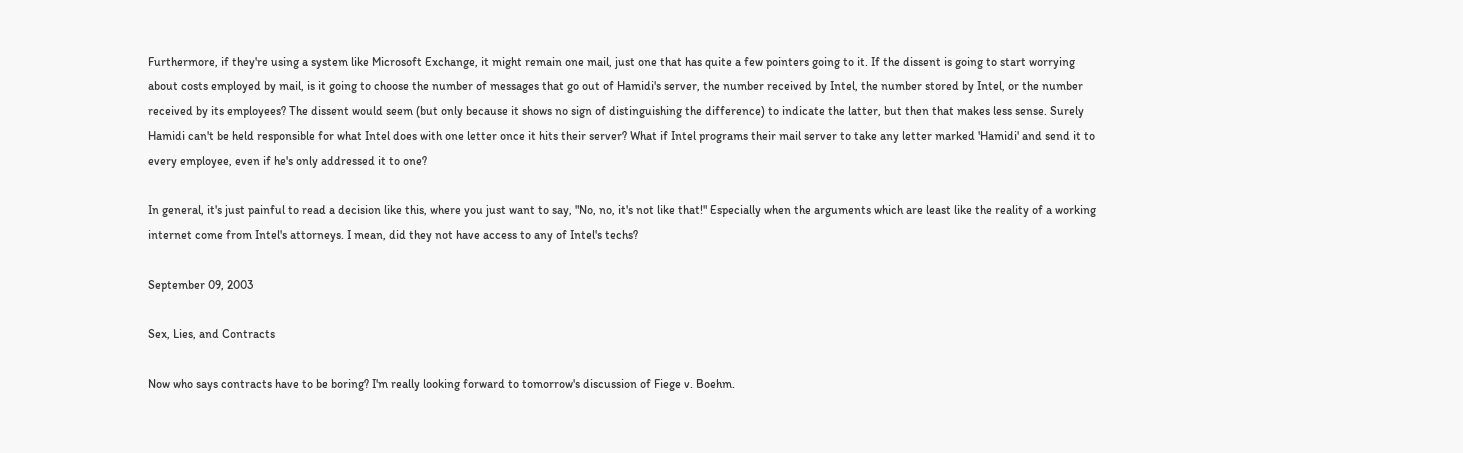Furthermore, if they're using a system like Microsoft Exchange, it might remain one mail, just one that has quite a few pointers going to it. If the dissent is going to start worrying about costs employed by mail, is it going to choose the number of messages that go out of Hamidi's server, the number received by Intel, the number stored by Intel, or the number received by its employees? The dissent would seem (but only because it shows no sign of distinguishing the difference) to indicate the latter, but then that makes less sense. Surely Hamidi can't be held responsible for what Intel does with one letter once it hits their server? What if Intel programs their mail server to take any letter marked 'Hamidi' and send it to every employee, even if he's only addressed it to one?

In general, it's just painful to read a decision like this, where you just want to say, "No, no, it's not like that!" Especially when the arguments which are least like the reality of a working internet come from Intel's attorneys. I mean, did they not have access to any of Intel's techs?

September 09, 2003

Sex, Lies, and Contracts

Now who says contracts have to be boring? I'm really looking forward to tomorrow's discussion of Fiege v. Boehm.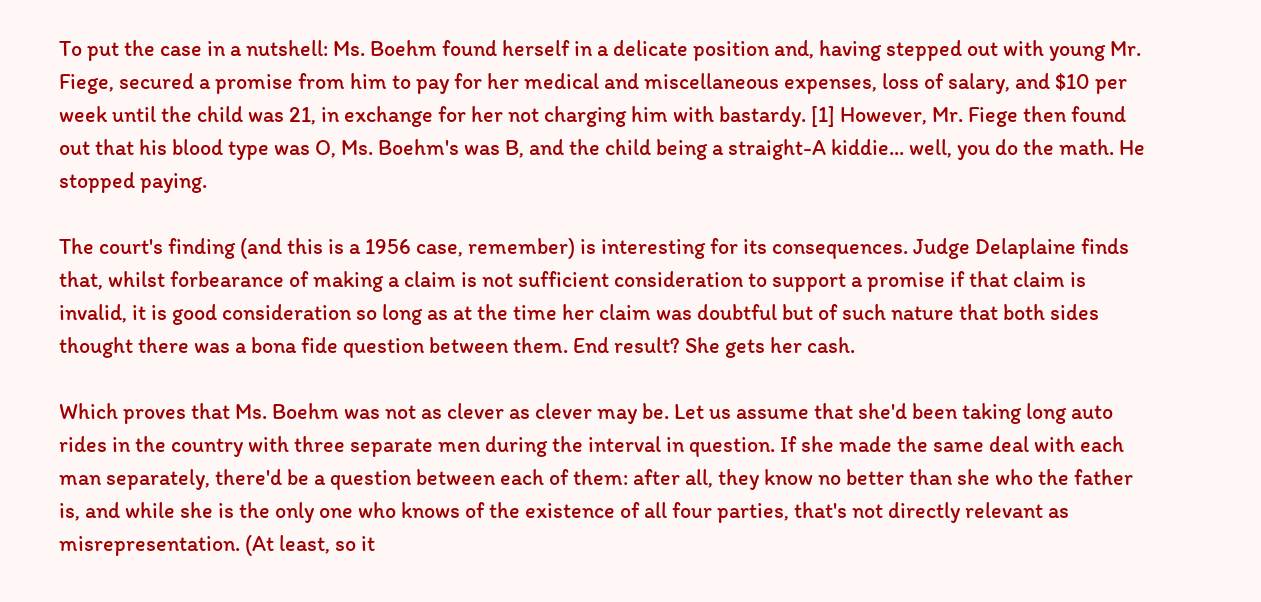To put the case in a nutshell: Ms. Boehm found herself in a delicate position and, having stepped out with young Mr. Fiege, secured a promise from him to pay for her medical and miscellaneous expenses, loss of salary, and $10 per week until the child was 21, in exchange for her not charging him with bastardy. [1] However, Mr. Fiege then found out that his blood type was O, Ms. Boehm's was B, and the child being a straight-A kiddie... well, you do the math. He stopped paying.

The court's finding (and this is a 1956 case, remember) is interesting for its consequences. Judge Delaplaine finds that, whilst forbearance of making a claim is not sufficient consideration to support a promise if that claim is invalid, it is good consideration so long as at the time her claim was doubtful but of such nature that both sides thought there was a bona fide question between them. End result? She gets her cash.

Which proves that Ms. Boehm was not as clever as clever may be. Let us assume that she'd been taking long auto rides in the country with three separate men during the interval in question. If she made the same deal with each man separately, there'd be a question between each of them: after all, they know no better than she who the father is, and while she is the only one who knows of the existence of all four parties, that's not directly relevant as misrepresentation. (At least, so it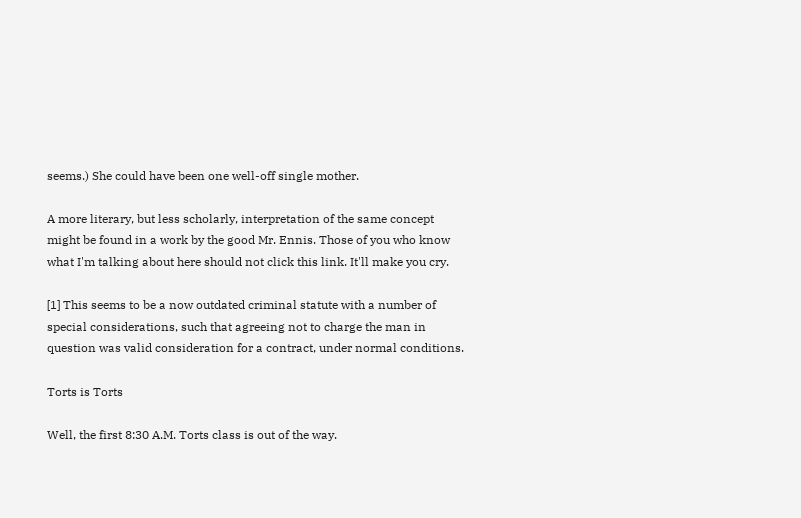seems.) She could have been one well-off single mother.

A more literary, but less scholarly, interpretation of the same concept might be found in a work by the good Mr. Ennis. Those of you who know what I'm talking about here should not click this link. It'll make you cry.

[1] This seems to be a now outdated criminal statute with a number of special considerations, such that agreeing not to charge the man in question was valid consideration for a contract, under normal conditions.

Torts is Torts

Well, the first 8:30 A.M. Torts class is out of the way.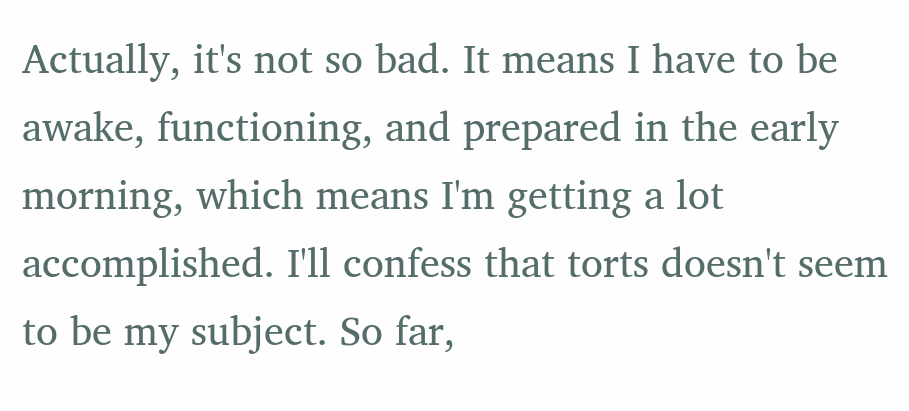Actually, it's not so bad. It means I have to be awake, functioning, and prepared in the early morning, which means I'm getting a lot accomplished. I'll confess that torts doesn't seem to be my subject. So far,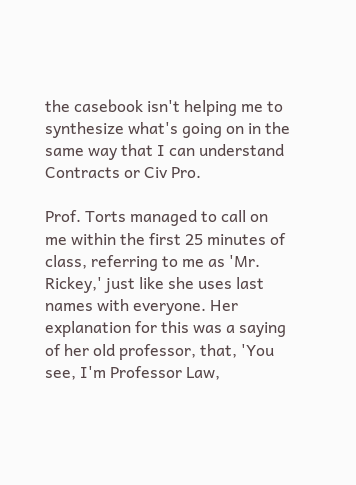the casebook isn't helping me to synthesize what's going on in the same way that I can understand Contracts or Civ Pro.

Prof. Torts managed to call on me within the first 25 minutes of class, referring to me as 'Mr. Rickey,' just like she uses last names with everyone. Her explanation for this was a saying of her old professor, that, 'You see, I'm Professor Law,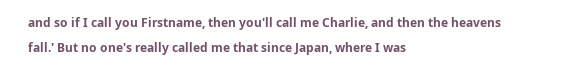and so if I call you Firstname, then you'll call me Charlie, and then the heavens fall.' But no one's really called me that since Japan, where I was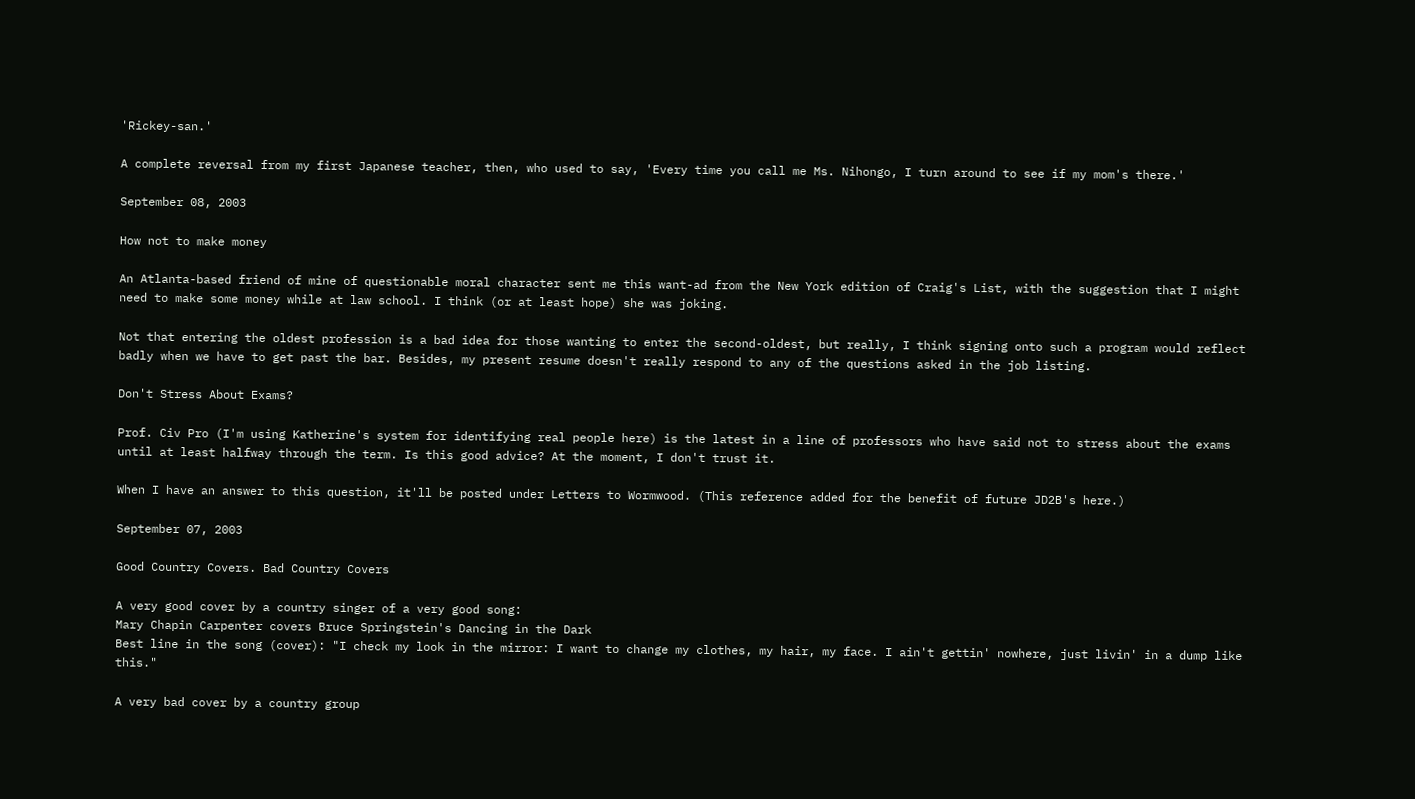'Rickey-san.'

A complete reversal from my first Japanese teacher, then, who used to say, 'Every time you call me Ms. Nihongo, I turn around to see if my mom's there.'

September 08, 2003

How not to make money

An Atlanta-based friend of mine of questionable moral character sent me this want-ad from the New York edition of Craig's List, with the suggestion that I might need to make some money while at law school. I think (or at least hope) she was joking.

Not that entering the oldest profession is a bad idea for those wanting to enter the second-oldest, but really, I think signing onto such a program would reflect badly when we have to get past the bar. Besides, my present resume doesn't really respond to any of the questions asked in the job listing.

Don't Stress About Exams?

Prof. Civ Pro (I'm using Katherine's system for identifying real people here) is the latest in a line of professors who have said not to stress about the exams until at least halfway through the term. Is this good advice? At the moment, I don't trust it.

When I have an answer to this question, it'll be posted under Letters to Wormwood. (This reference added for the benefit of future JD2B's here.)

September 07, 2003

Good Country Covers. Bad Country Covers

A very good cover by a country singer of a very good song:
Mary Chapin Carpenter covers Bruce Springstein's Dancing in the Dark
Best line in the song (cover): "I check my look in the mirror: I want to change my clothes, my hair, my face. I ain't gettin' nowhere, just livin' in a dump like this."

A very bad cover by a country group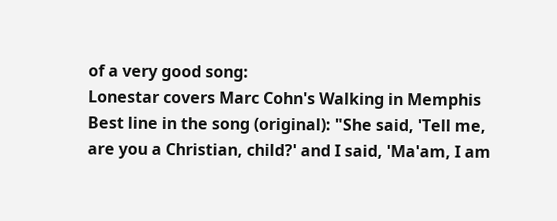of a very good song:
Lonestar covers Marc Cohn's Walking in Memphis
Best line in the song (original): "She said, 'Tell me, are you a Christian, child?' and I said, 'Ma'am, I am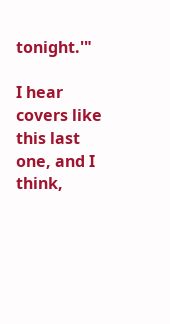tonight.'"

I hear covers like this last one, and I think,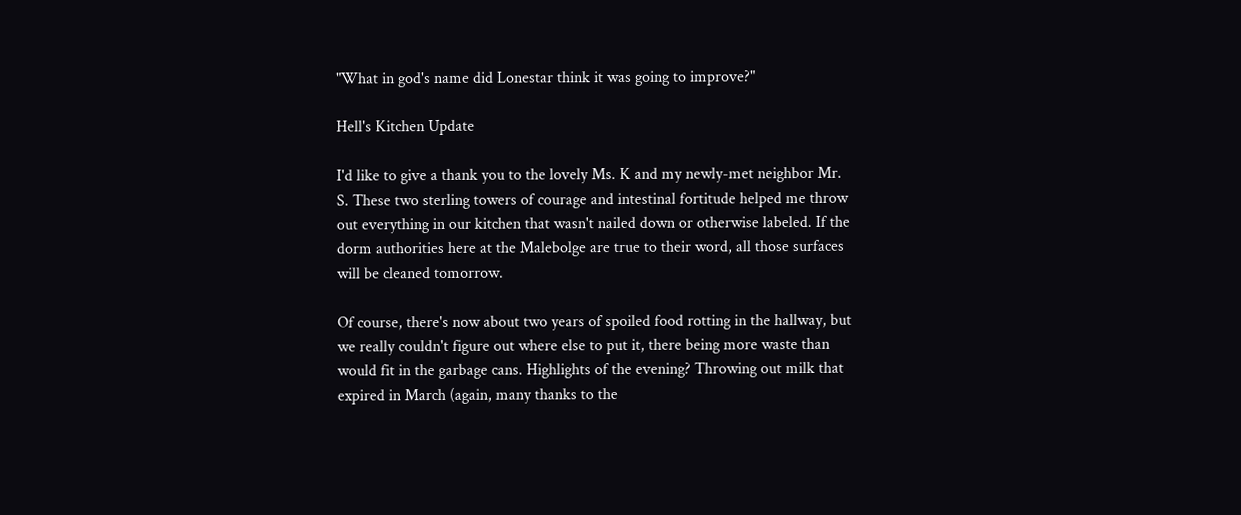"What in god's name did Lonestar think it was going to improve?"

Hell's Kitchen Update

I'd like to give a thank you to the lovely Ms. K and my newly-met neighbor Mr. S. These two sterling towers of courage and intestinal fortitude helped me throw out everything in our kitchen that wasn't nailed down or otherwise labeled. If the dorm authorities here at the Malebolge are true to their word, all those surfaces will be cleaned tomorrow.

Of course, there's now about two years of spoiled food rotting in the hallway, but we really couldn't figure out where else to put it, there being more waste than would fit in the garbage cans. Highlights of the evening? Throwing out milk that expired in March (again, many thanks to the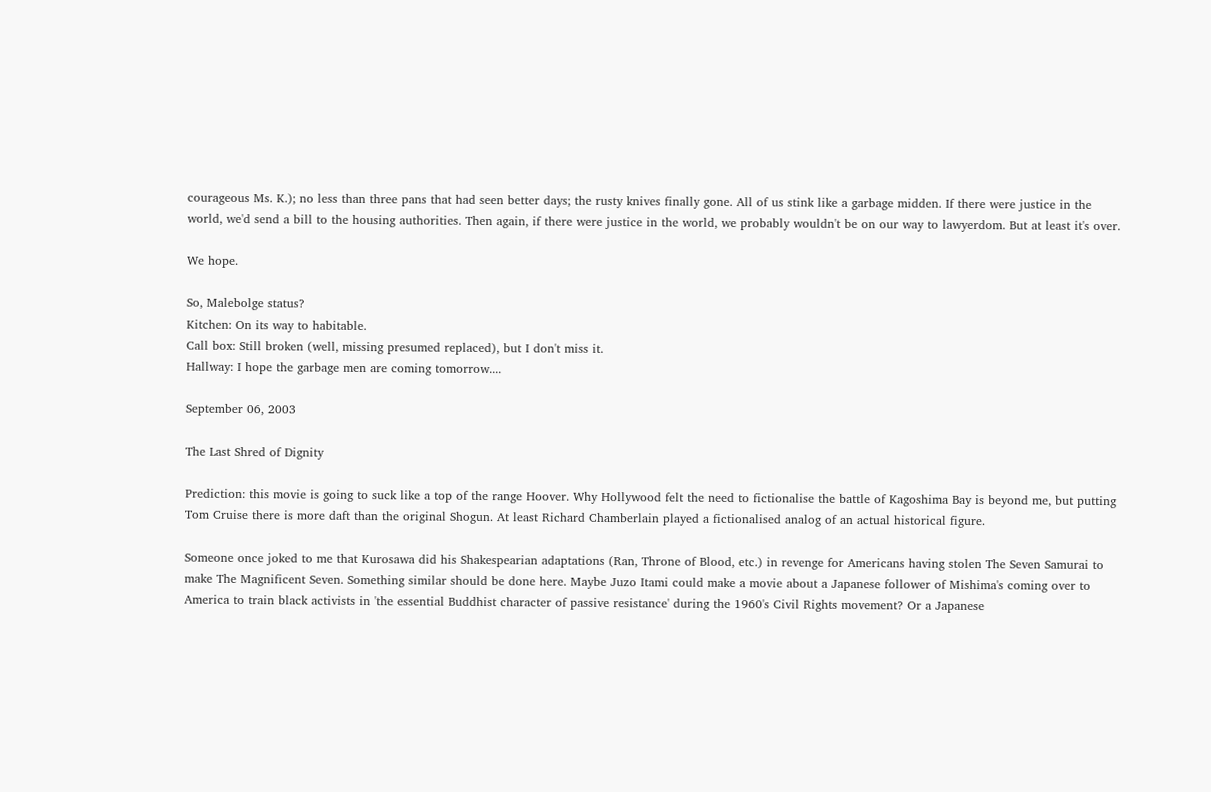courageous Ms. K.); no less than three pans that had seen better days; the rusty knives finally gone. All of us stink like a garbage midden. If there were justice in the world, we'd send a bill to the housing authorities. Then again, if there were justice in the world, we probably wouldn't be on our way to lawyerdom. But at least it's over.

We hope.

So, Malebolge status?
Kitchen: On its way to habitable.
Call box: Still broken (well, missing presumed replaced), but I don't miss it.
Hallway: I hope the garbage men are coming tomorrow....

September 06, 2003

The Last Shred of Dignity

Prediction: this movie is going to suck like a top of the range Hoover. Why Hollywood felt the need to fictionalise the battle of Kagoshima Bay is beyond me, but putting Tom Cruise there is more daft than the original Shogun. At least Richard Chamberlain played a fictionalised analog of an actual historical figure.

Someone once joked to me that Kurosawa did his Shakespearian adaptations (Ran, Throne of Blood, etc.) in revenge for Americans having stolen The Seven Samurai to make The Magnificent Seven. Something similar should be done here. Maybe Juzo Itami could make a movie about a Japanese follower of Mishima's coming over to America to train black activists in 'the essential Buddhist character of passive resistance' during the 1960's Civil Rights movement? Or a Japanese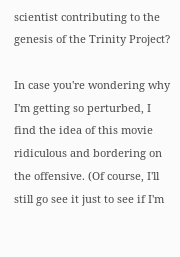scientist contributing to the genesis of the Trinity Project?

In case you're wondering why I'm getting so perturbed, I find the idea of this movie ridiculous and bordering on the offensive. (Of course, I'll still go see it just to see if I'm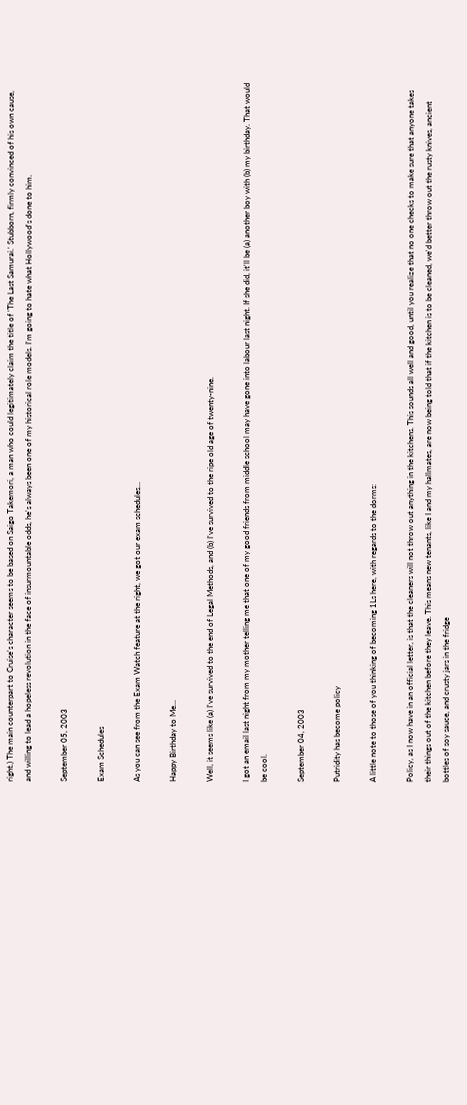right.) The main counterpart to Cruise's character seems to be based on Saigo Takemori, a man who could legitimately claim the title of 'The Last Samurai.' Stubborn, firmly convinced of his own cause, and willing to lead a hopeless revolution in the face of insurmountable odds, he's always been one of my historical role models. I'm going to hate what Hollywood's done to him.

September 05, 2003

Exam Schedules

As you can see from the Exam Watch feature at the right, we got our exam schedules...

Happy Birthday to Me...

Well, it seems like (a) I've survived to the end of Legal Methods, and (b) I've survived to the ripe old age of twenty-nine.

I got an email last night from my mother telling me that one of my good friends from middle school may have gone into labour last night. If she did, it'll be (a) another boy with (b) my birthday. That would be cool.

September 04, 2003

Putridity has become policy

A little note to those of you thinking of becoming 1Ls here, with regards to the dorms:

Policy, as I now have in an official letter, is that the cleaners will not throw out anything in the kitchens. This sounds all well and good, until you realize that no one checks to make sure that anyone takes their things out of the kitchen before they leave. This means new tenants, like I and my hallmates, are now being told that if the kitchen is to be cleaned, we'd better throw out the rusty knives, ancient bottles of soy sauce, and crusty jars in the fridge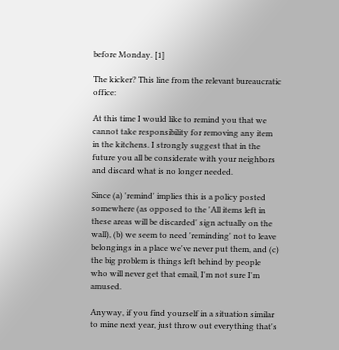before Monday. [1]

The kicker? This line from the relevant bureaucratic office:

At this time I would like to remind you that we cannot take responsibility for removing any item in the kitchens. I strongly suggest that in the future you all be considerate with your neighbors and discard what is no longer needed.

Since (a) 'remind' implies this is a policy posted somewhere (as opposed to the 'All items left in these areas will be discarded' sign actually on the wall), (b) we seem to need 'reminding' not to leave belongings in a place we've never put them, and (c) the big problem is things left behind by people who will never get that email, I'm not sure I'm amused.

Anyway, if you find yourself in a situation similar to mine next year, just throw out everything that's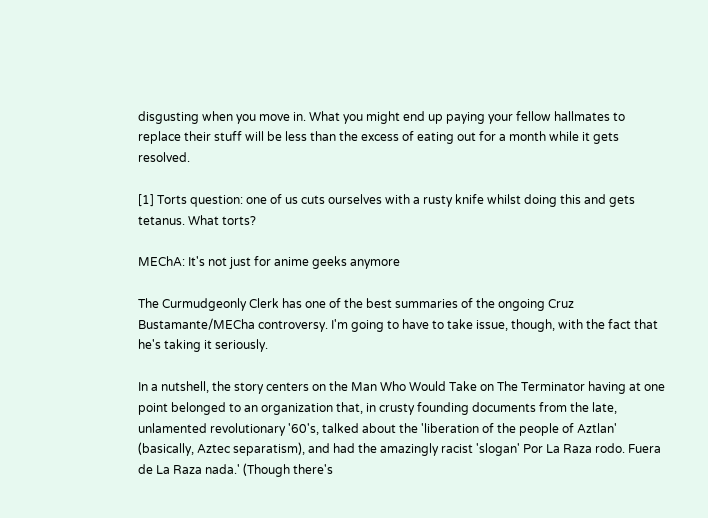disgusting when you move in. What you might end up paying your fellow hallmates to replace their stuff will be less than the excess of eating out for a month while it gets resolved.

[1] Torts question: one of us cuts ourselves with a rusty knife whilst doing this and gets tetanus. What torts?

MEChA: It's not just for anime geeks anymore

The Curmudgeonly Clerk has one of the best summaries of the ongoing Cruz Bustamante/MECha controversy. I'm going to have to take issue, though, with the fact that he's taking it seriously.

In a nutshell, the story centers on the Man Who Would Take on The Terminator having at one point belonged to an organization that, in crusty founding documents from the late, unlamented revolutionary '60's, talked about the 'liberation of the people of Aztlan' (basically, Aztec separatism), and had the amazingly racist 'slogan' Por La Raza rodo. Fuera de La Raza nada.' (Though there's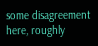some disagreement here, roughly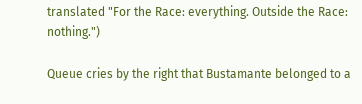translated "For the Race: everything. Outside the Race: nothing.")

Queue cries by the right that Bustamante belonged to a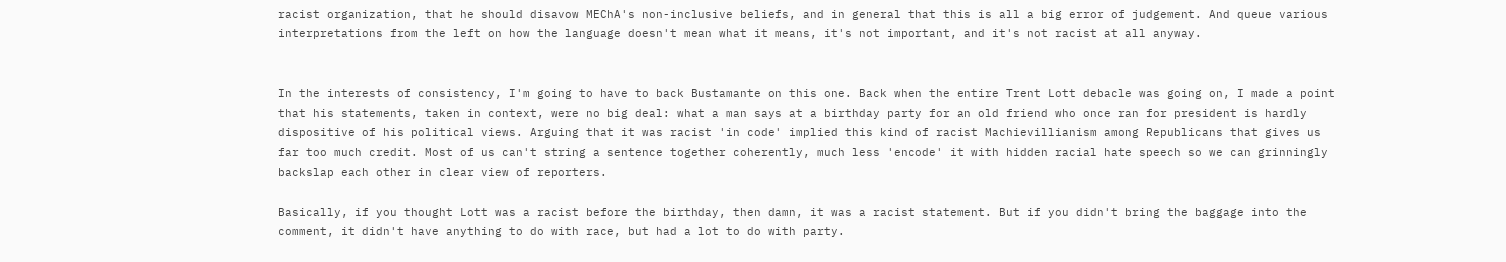racist organization, that he should disavow MEChA's non-inclusive beliefs, and in general that this is all a big error of judgement. And queue various interpretations from the left on how the language doesn't mean what it means, it's not important, and it's not racist at all anyway.


In the interests of consistency, I'm going to have to back Bustamante on this one. Back when the entire Trent Lott debacle was going on, I made a point that his statements, taken in context, were no big deal: what a man says at a birthday party for an old friend who once ran for president is hardly dispositive of his political views. Arguing that it was racist 'in code' implied this kind of racist Machievillianism among Republicans that gives us far too much credit. Most of us can't string a sentence together coherently, much less 'encode' it with hidden racial hate speech so we can grinningly backslap each other in clear view of reporters.

Basically, if you thought Lott was a racist before the birthday, then damn, it was a racist statement. But if you didn't bring the baggage into the comment, it didn't have anything to do with race, but had a lot to do with party.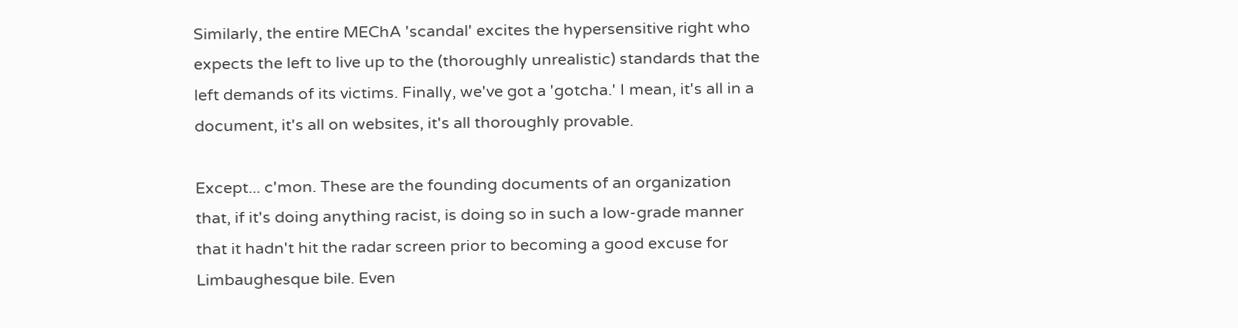Similarly, the entire MEChA 'scandal' excites the hypersensitive right who expects the left to live up to the (thoroughly unrealistic) standards that the left demands of its victims. Finally, we've got a 'gotcha.' I mean, it's all in a document, it's all on websites, it's all thoroughly provable.

Except... c'mon. These are the founding documents of an organization that, if it's doing anything racist, is doing so in such a low-grade manner that it hadn't hit the radar screen prior to becoming a good excuse for Limbaughesque bile. Even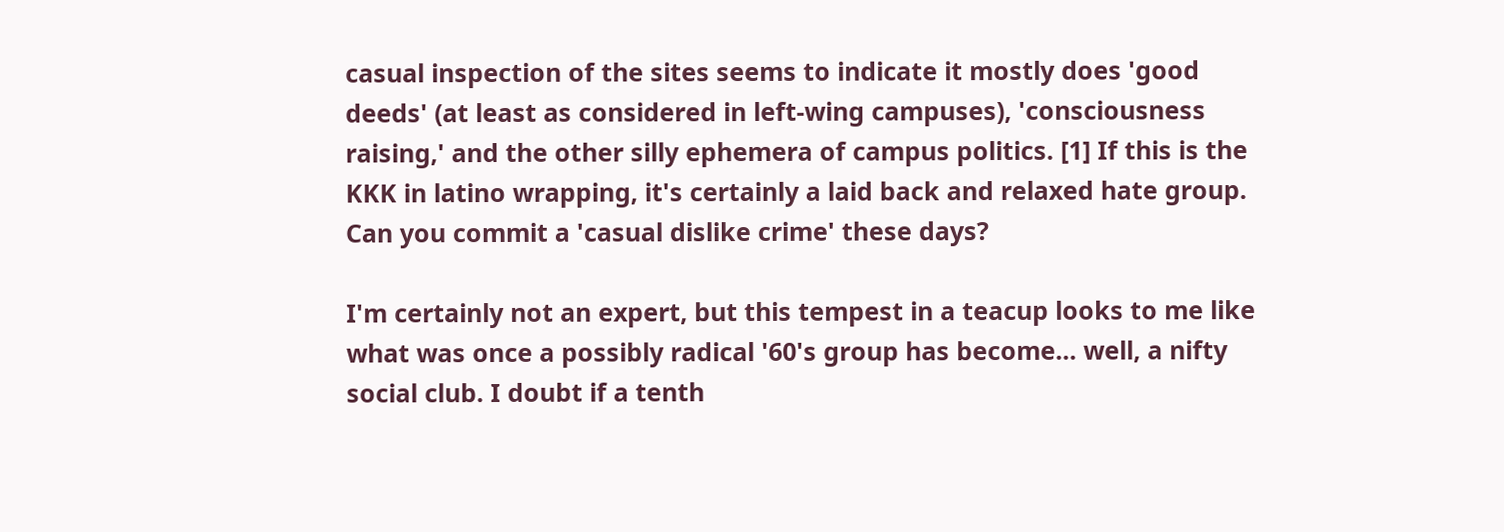casual inspection of the sites seems to indicate it mostly does 'good deeds' (at least as considered in left-wing campuses), 'consciousness raising,' and the other silly ephemera of campus politics. [1] If this is the KKK in latino wrapping, it's certainly a laid back and relaxed hate group. Can you commit a 'casual dislike crime' these days?

I'm certainly not an expert, but this tempest in a teacup looks to me like what was once a possibly radical '60's group has become... well, a nifty social club. I doubt if a tenth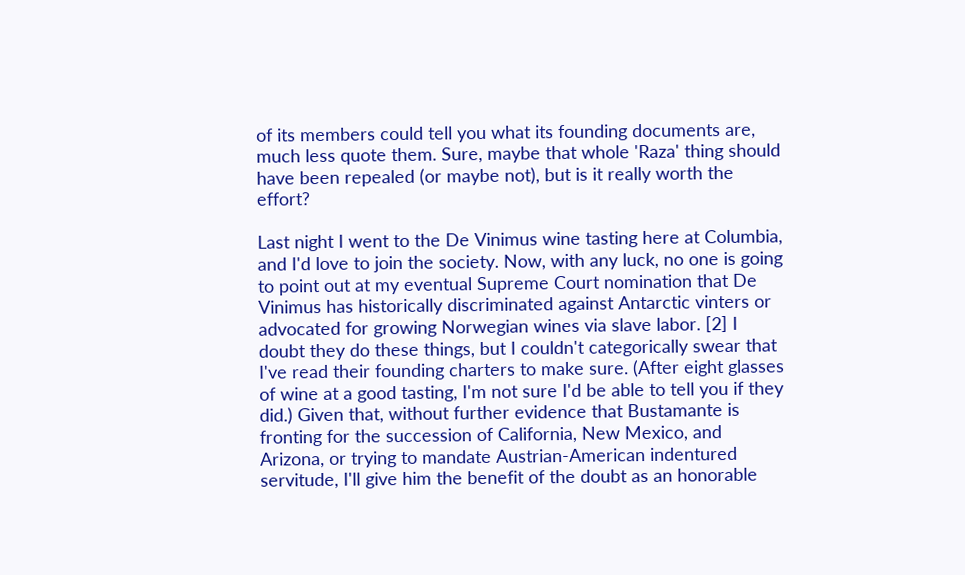of its members could tell you what its founding documents are, much less quote them. Sure, maybe that whole 'Raza' thing should have been repealed (or maybe not), but is it really worth the effort?

Last night I went to the De Vinimus wine tasting here at Columbia, and I'd love to join the society. Now, with any luck, no one is going to point out at my eventual Supreme Court nomination that De Vinimus has historically discriminated against Antarctic vinters or advocated for growing Norwegian wines via slave labor. [2] I doubt they do these things, but I couldn't categorically swear that I've read their founding charters to make sure. (After eight glasses of wine at a good tasting, I'm not sure I'd be able to tell you if they did.) Given that, without further evidence that Bustamante is fronting for the succession of California, New Mexico, and Arizona, or trying to mandate Austrian-American indentured servitude, I'll give him the benefit of the doubt as an honorable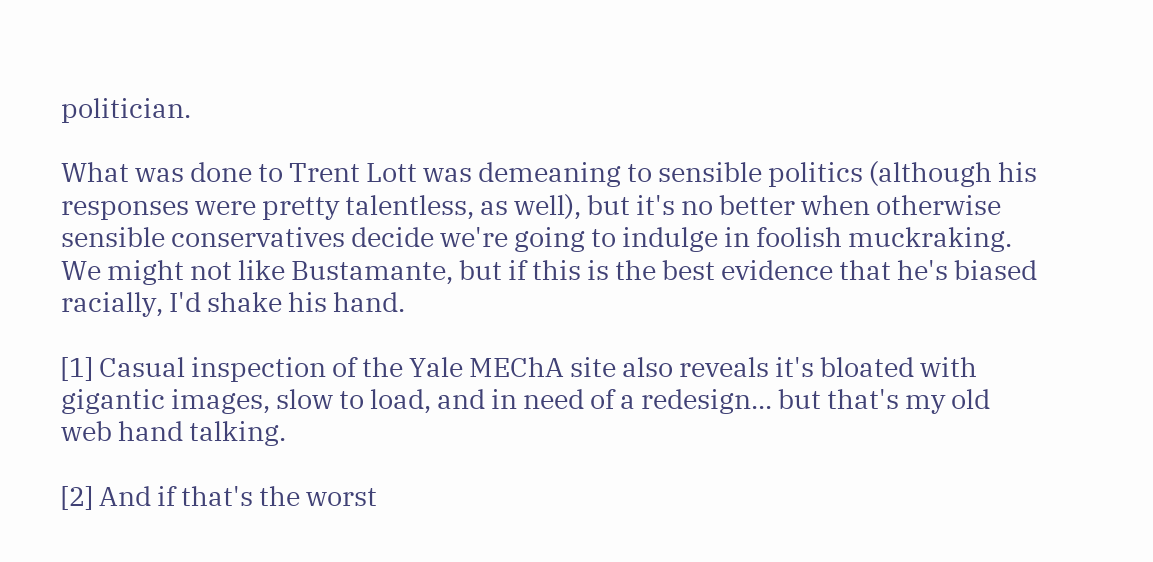politician.

What was done to Trent Lott was demeaning to sensible politics (although his responses were pretty talentless, as well), but it's no better when otherwise sensible conservatives decide we're going to indulge in foolish muckraking. We might not like Bustamante, but if this is the best evidence that he's biased racially, I'd shake his hand.

[1] Casual inspection of the Yale MEChA site also reveals it's bloated with gigantic images, slow to load, and in need of a redesign... but that's my old web hand talking.

[2] And if that's the worst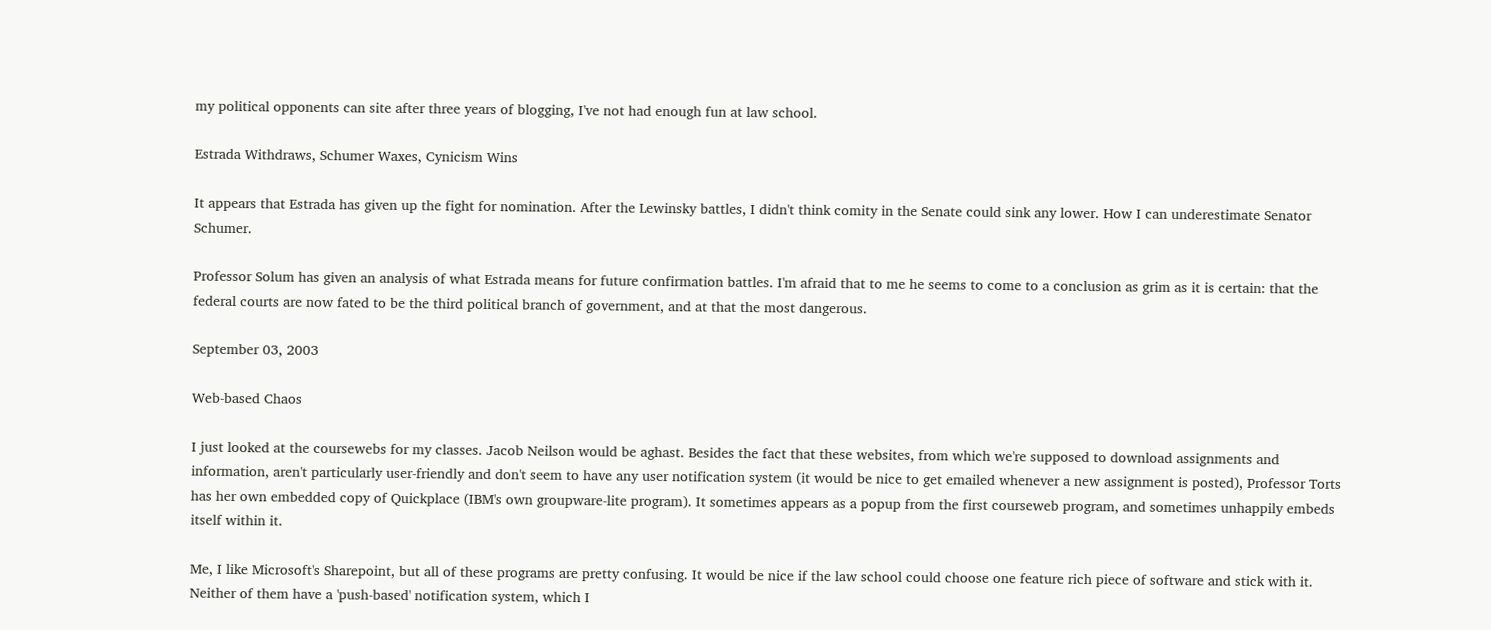my political opponents can site after three years of blogging, I've not had enough fun at law school.

Estrada Withdraws, Schumer Waxes, Cynicism Wins

It appears that Estrada has given up the fight for nomination. After the Lewinsky battles, I didn't think comity in the Senate could sink any lower. How I can underestimate Senator Schumer.

Professor Solum has given an analysis of what Estrada means for future confirmation battles. I'm afraid that to me he seems to come to a conclusion as grim as it is certain: that the federal courts are now fated to be the third political branch of government, and at that the most dangerous.

September 03, 2003

Web-based Chaos

I just looked at the coursewebs for my classes. Jacob Neilson would be aghast. Besides the fact that these websites, from which we're supposed to download assignments and information, aren't particularly user-friendly and don't seem to have any user notification system (it would be nice to get emailed whenever a new assignment is posted), Professor Torts has her own embedded copy of Quickplace (IBM's own groupware-lite program). It sometimes appears as a popup from the first courseweb program, and sometimes unhappily embeds itself within it.

Me, I like Microsoft's Sharepoint, but all of these programs are pretty confusing. It would be nice if the law school could choose one feature rich piece of software and stick with it. Neither of them have a 'push-based' notification system, which I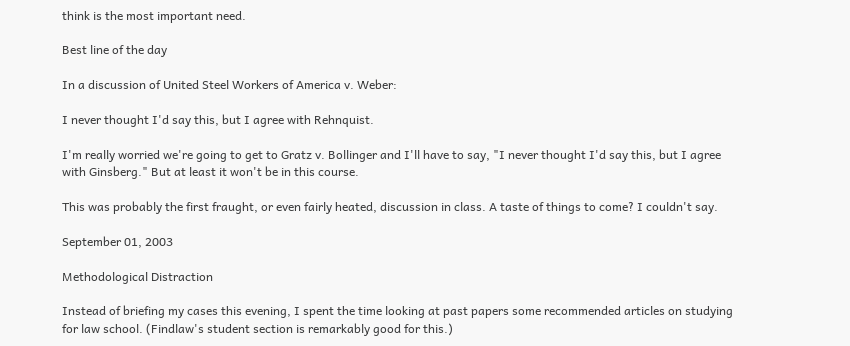think is the most important need.

Best line of the day

In a discussion of United Steel Workers of America v. Weber:

I never thought I'd say this, but I agree with Rehnquist.

I'm really worried we're going to get to Gratz v. Bollinger and I'll have to say, "I never thought I'd say this, but I agree with Ginsberg." But at least it won't be in this course.

This was probably the first fraught, or even fairly heated, discussion in class. A taste of things to come? I couldn't say.

September 01, 2003

Methodological Distraction

Instead of briefing my cases this evening, I spent the time looking at past papers some recommended articles on studying for law school. (Findlaw's student section is remarkably good for this.)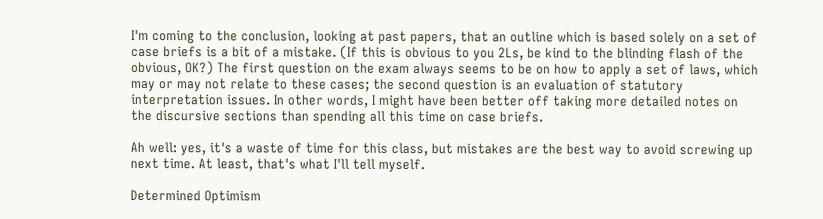I'm coming to the conclusion, looking at past papers, that an outline which is based solely on a set of case briefs is a bit of a mistake. (If this is obvious to you 2Ls, be kind to the blinding flash of the obvious, OK?) The first question on the exam always seems to be on how to apply a set of laws, which may or may not relate to these cases; the second question is an evaluation of statutory interpretation issues. In other words, I might have been better off taking more detailed notes on the discursive sections than spending all this time on case briefs.

Ah well: yes, it's a waste of time for this class, but mistakes are the best way to avoid screwing up next time. At least, that's what I'll tell myself.

Determined Optimism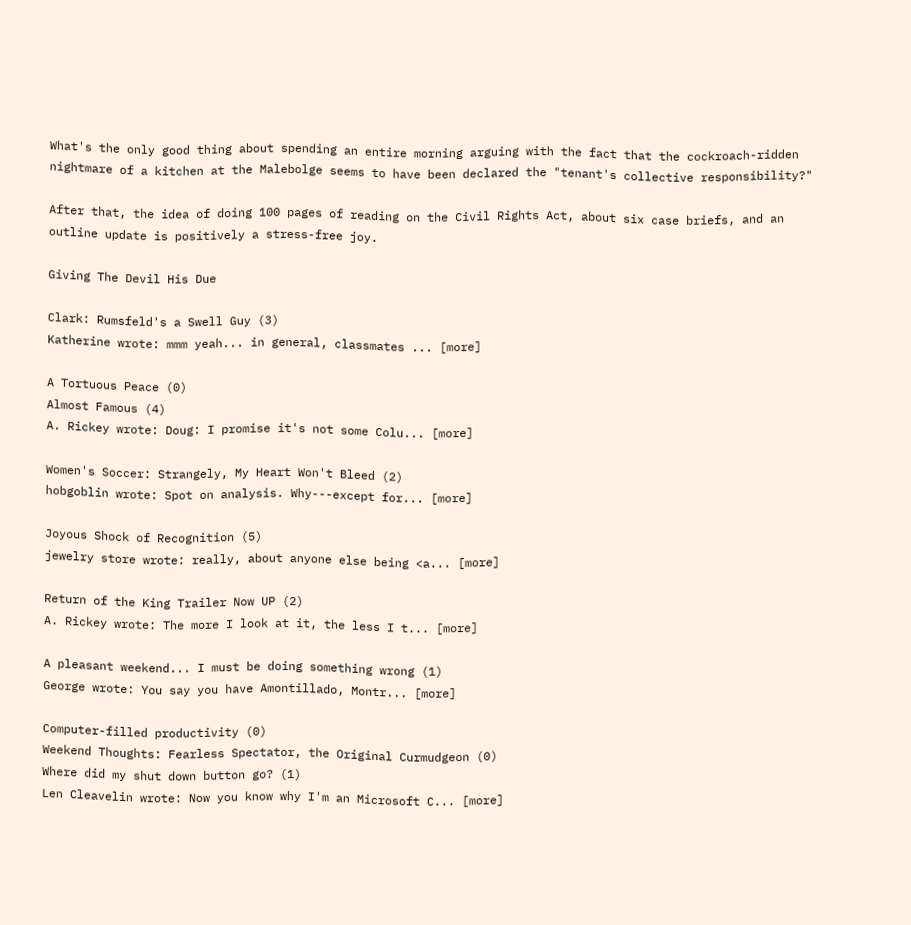What's the only good thing about spending an entire morning arguing with the fact that the cockroach-ridden nightmare of a kitchen at the Malebolge seems to have been declared the "tenant's collective responsibility?"

After that, the idea of doing 100 pages of reading on the Civil Rights Act, about six case briefs, and an outline update is positively a stress-free joy.

Giving The Devil His Due

Clark: Rumsfeld's a Swell Guy (3)
Katherine wrote: mmm yeah... in general, classmates ... [more]

A Tortuous Peace (0)
Almost Famous (4)
A. Rickey wrote: Doug: I promise it's not some Colu... [more]

Women's Soccer: Strangely, My Heart Won't Bleed (2)
hobgoblin wrote: Spot on analysis. Why---except for... [more]

Joyous Shock of Recognition (5)
jewelry store wrote: really, about anyone else being <a... [more]

Return of the King Trailer Now UP (2)
A. Rickey wrote: The more I look at it, the less I t... [more]

A pleasant weekend... I must be doing something wrong (1)
George wrote: You say you have Amontillado, Montr... [more]

Computer-filled productivity (0)
Weekend Thoughts: Fearless Spectator, the Original Curmudgeon (0)
Where did my shut down button go? (1)
Len Cleavelin wrote: Now you know why I'm an Microsoft C... [more]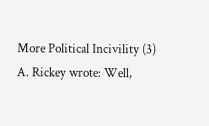More Political Incivility (3)
A. Rickey wrote: Well,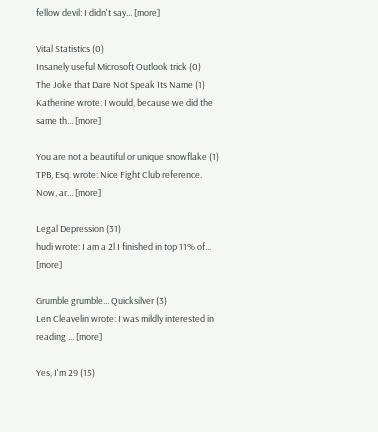fellow devil: I didn't say... [more]

Vital Statistics (0)
Insanely useful Microsoft Outlook trick (0)
The Joke that Dare Not Speak Its Name (1)
Katherine wrote: I would, because we did the same th... [more]

You are not a beautiful or unique snowflake (1)
TPB, Esq. wrote: Nice Fight Club reference. Now, ar... [more]

Legal Depression (31)
hudi wrote: I am a 2l I finished in top 11% of... [more]

Grumble grumble... Quicksilver (3)
Len Cleavelin wrote: I was mildly interested in reading ... [more]

Yes, I'm 29 (15)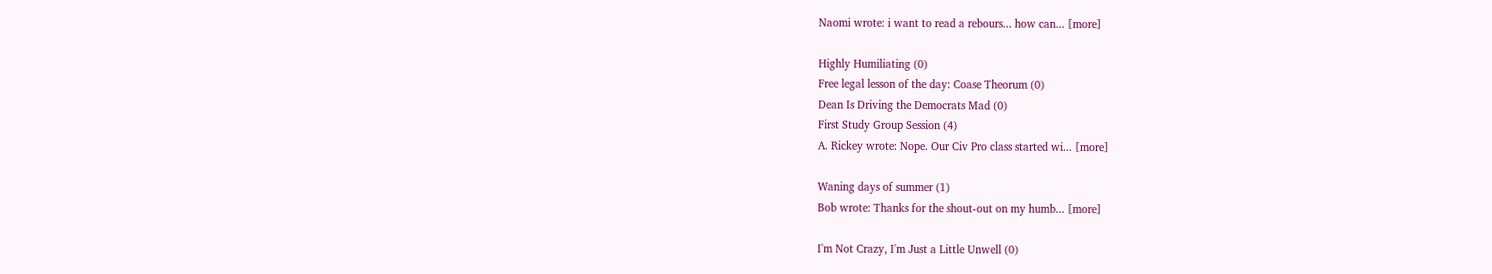Naomi wrote: i want to read a rebours... how can... [more]

Highly Humiliating (0)
Free legal lesson of the day: Coase Theorum (0)
Dean Is Driving the Democrats Mad (0)
First Study Group Session (4)
A. Rickey wrote: Nope. Our Civ Pro class started wi... [more]

Waning days of summer (1)
Bob wrote: Thanks for the shout-out on my humb... [more]

I'm Not Crazy, I'm Just a Little Unwell (0)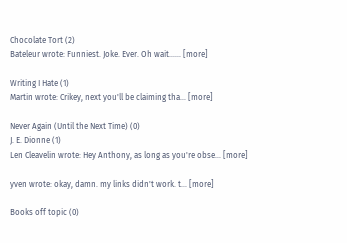Chocolate Tort (2)
Bateleur wrote: Funniest. Joke. Ever. Oh wait...... [more]

Writing I Hate (1)
Martin wrote: Crikey, next you'll be claiming tha... [more]

Never Again (Until the Next Time) (0)
J. E. Dionne (1)
Len Cleavelin wrote: Hey Anthony, as long as you're obse... [more]

yven wrote: okay, damn. my links didn't work. t... [more]

Books off topic (0)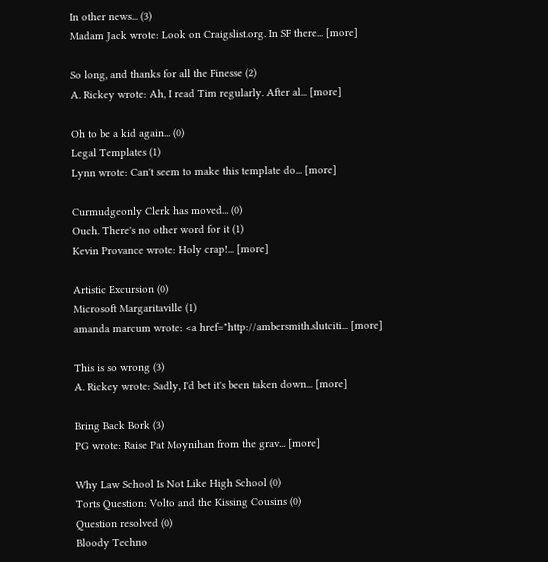In other news... (3)
Madam Jack wrote: Look on Craigslist.org. In SF there... [more]

So long, and thanks for all the Finesse (2)
A. Rickey wrote: Ah, I read Tim regularly. After al... [more]

Oh to be a kid again... (0)
Legal Templates (1)
Lynn wrote: Can't seem to make this template do... [more]

Curmudgeonly Clerk has moved... (0)
Ouch. There's no other word for it (1)
Kevin Provance wrote: Holy crap!... [more]

Artistic Excursion (0)
Microsoft Margaritaville (1)
amanda marcum wrote: <a href="http://ambersmith.slutciti... [more]

This is so wrong (3)
A. Rickey wrote: Sadly, I'd bet it's been taken down... [more]

Bring Back Bork (3)
PG wrote: Raise Pat Moynihan from the grav... [more]

Why Law School Is Not Like High School (0)
Torts Question: Volto and the Kissing Cousins (0)
Question resolved (0)
Bloody Techno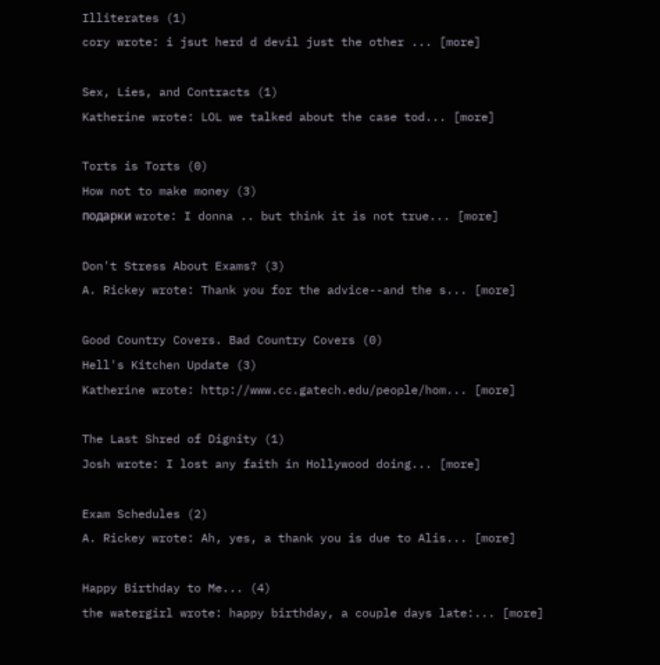Illiterates (1)
cory wrote: i jsut herd d devil just the other ... [more]

Sex, Lies, and Contracts (1)
Katherine wrote: LOL we talked about the case tod... [more]

Torts is Torts (0)
How not to make money (3)
подарки wrote: I donna .. but think it is not true... [more]

Don't Stress About Exams? (3)
A. Rickey wrote: Thank you for the advice--and the s... [more]

Good Country Covers. Bad Country Covers (0)
Hell's Kitchen Update (3)
Katherine wrote: http://www.cc.gatech.edu/people/hom... [more]

The Last Shred of Dignity (1)
Josh wrote: I lost any faith in Hollywood doing... [more]

Exam Schedules (2)
A. Rickey wrote: Ah, yes, a thank you is due to Alis... [more]

Happy Birthday to Me... (4)
the watergirl wrote: happy birthday, a couple days late:... [more]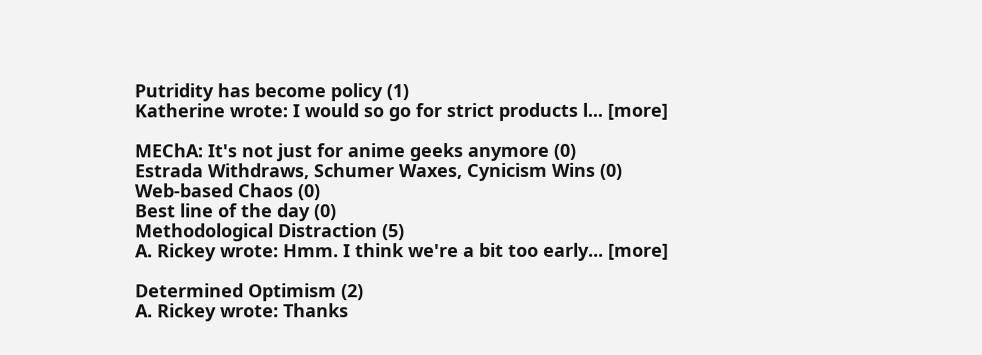Putridity has become policy (1)
Katherine wrote: I would so go for strict products l... [more]

MEChA: It's not just for anime geeks anymore (0)
Estrada Withdraws, Schumer Waxes, Cynicism Wins (0)
Web-based Chaos (0)
Best line of the day (0)
Methodological Distraction (5)
A. Rickey wrote: Hmm. I think we're a bit too early... [more]

Determined Optimism (2)
A. Rickey wrote: Thanks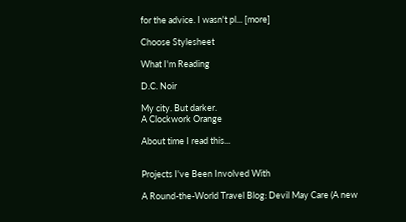for the advice. I wasn't pl... [more]

Choose Stylesheet

What I'm Reading

D.C. Noir

My city. But darker.
A Clockwork Orange

About time I read this...


Projects I've Been Involved With

A Round-the-World Travel Blog: Devil May Care (A new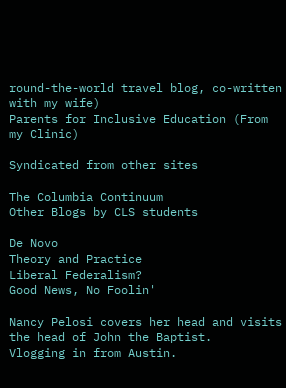round-the-world travel blog, co-written with my wife)
Parents for Inclusive Education (From my Clinic)

Syndicated from other sites

The Columbia Continuum
Other Blogs by CLS students

De Novo
Theory and Practice
Liberal Federalism?
Good News, No Foolin'

Nancy Pelosi covers her head and visits the head of John the Baptist.
Vlogging in from Austin.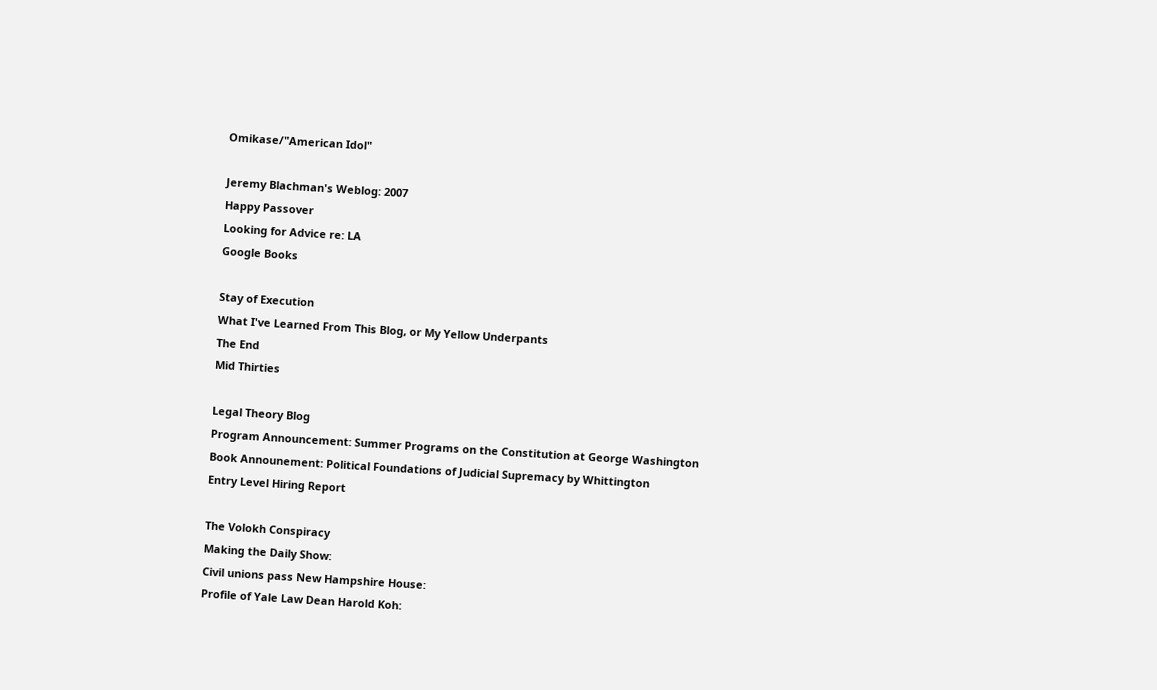Omikase/"American Idol"

Jeremy Blachman's Weblog: 2007
Happy Passover
Looking for Advice re: LA
Google Books

Stay of Execution
What I've Learned From This Blog, or My Yellow Underpants
The End
Mid Thirties

Legal Theory Blog
Program Announcement: Summer Programs on the Constitution at George Washington
Book Announement: Political Foundations of Judicial Supremacy by Whittington
Entry Level Hiring Report

The Volokh Conspiracy
Making the Daily Show:
Civil unions pass New Hampshire House:
Profile of Yale Law Dean Harold Koh: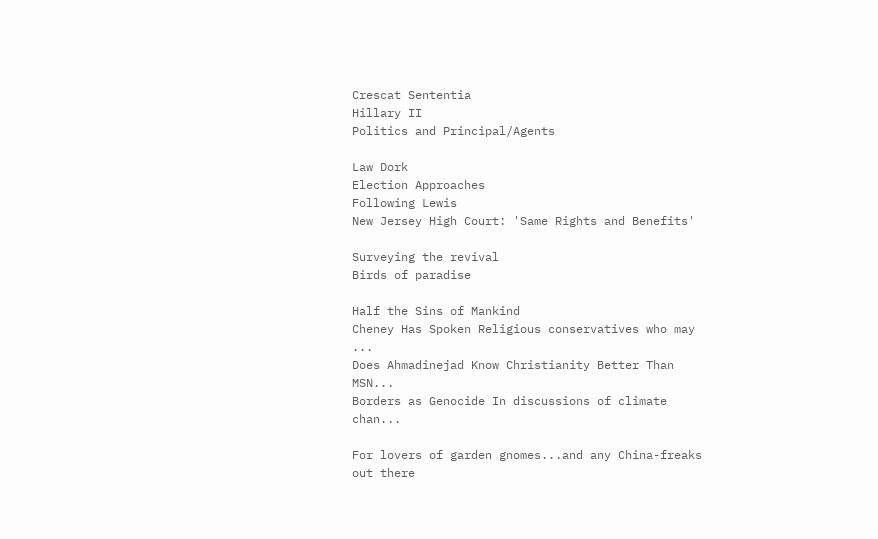Crescat Sententia
Hillary II
Politics and Principal/Agents

Law Dork
Election Approaches
Following Lewis
New Jersey High Court: 'Same Rights and Benefits'

Surveying the revival
Birds of paradise

Half the Sins of Mankind
Cheney Has Spoken Religious conservatives who may ...
Does Ahmadinejad Know Christianity Better Than MSN...
Borders as Genocide In discussions of climate chan...

For lovers of garden gnomes...and any China-freaks out there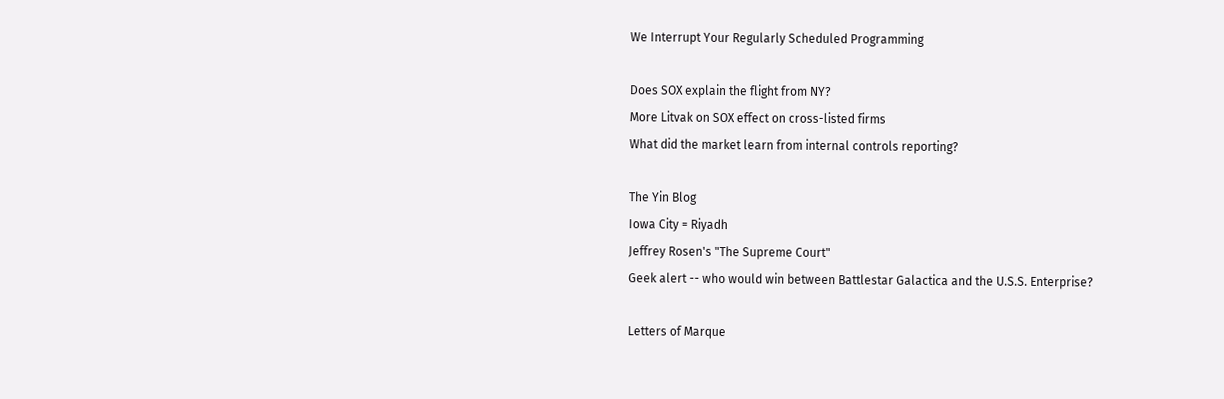We Interrupt Your Regularly Scheduled Programming

Does SOX explain the flight from NY?
More Litvak on SOX effect on cross-listed firms
What did the market learn from internal controls reporting?

The Yin Blog
Iowa City = Riyadh
Jeffrey Rosen's "The Supreme Court"
Geek alert -- who would win between Battlestar Galactica and the U.S.S. Enterprise?

Letters of Marque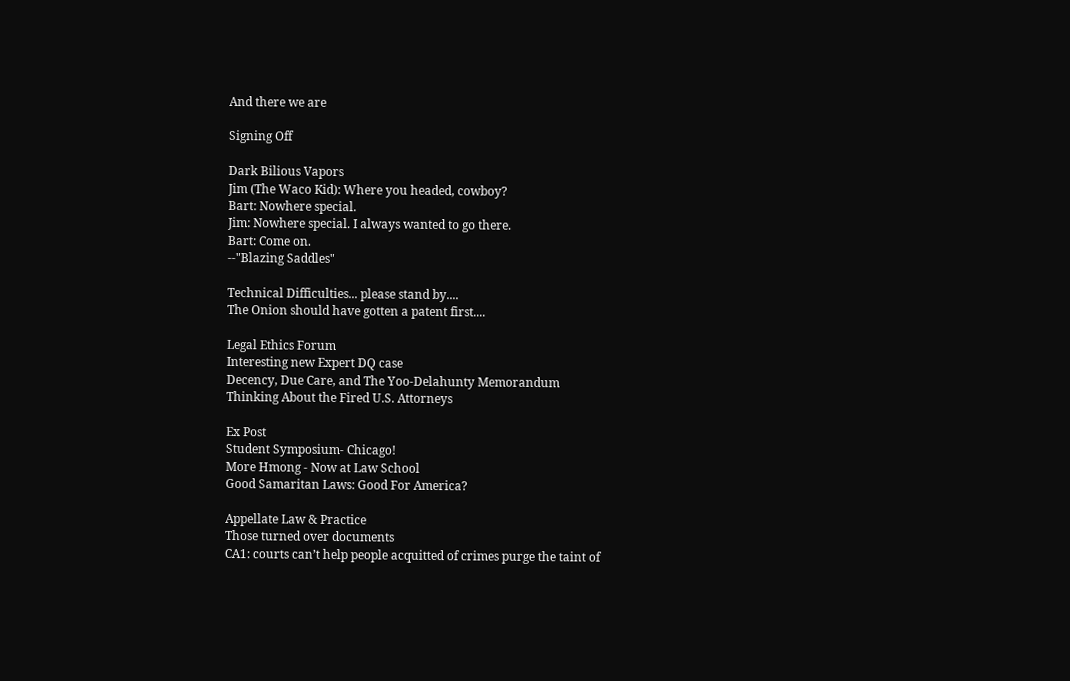And there we are

Signing Off

Dark Bilious Vapors
Jim (The Waco Kid): Where you headed, cowboy?
Bart: Nowhere special.
Jim: Nowhere special. I always wanted to go there.
Bart: Come on.
--"Blazing Saddles"

Technical Difficulties... please stand by....
The Onion should have gotten a patent first....

Legal Ethics Forum
Interesting new Expert DQ case
Decency, Due Care, and The Yoo-Delahunty Memorandum
Thinking About the Fired U.S. Attorneys

Ex Post
Student Symposium- Chicago!
More Hmong - Now at Law School
Good Samaritan Laws: Good For America?

Appellate Law & Practice
Those turned over documents
CA1: courts can’t help people acquitted of crimes purge the taint of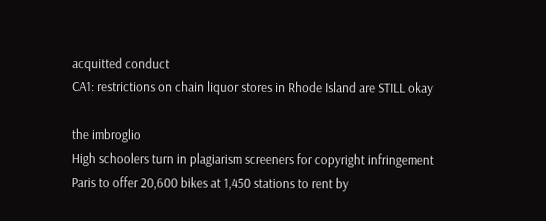acquitted conduct
CA1: restrictions on chain liquor stores in Rhode Island are STILL okay

the imbroglio
High schoolers turn in plagiarism screeners for copyright infringement
Paris to offer 20,600 bikes at 1,450 stations to rent by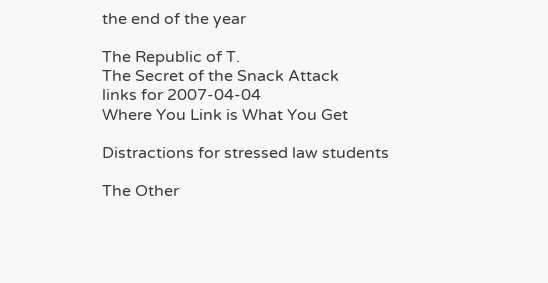the end of the year

The Republic of T.
The Secret of the Snack Attack
links for 2007-04-04
Where You Link is What You Get

Distractions for stressed law students

The Other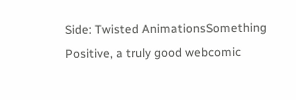Side: Twisted AnimationsSomething Positive, a truly good webcomic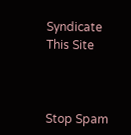Syndicate This Site



Stop Spam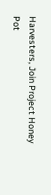Harvesters, Join Project Honey Pot